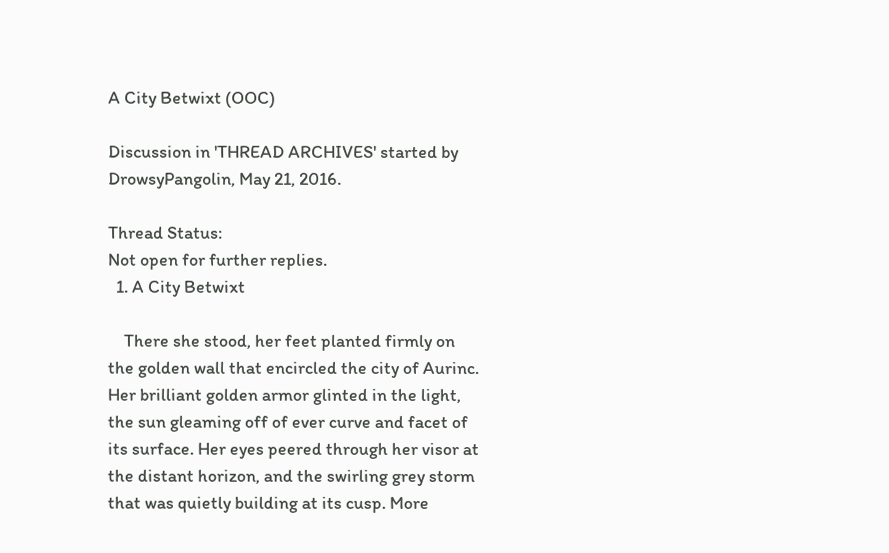A City Betwixt (OOC)

Discussion in 'THREAD ARCHIVES' started by DrowsyPangolin, May 21, 2016.

Thread Status:
Not open for further replies.
  1. A City Betwixt

    There she stood, her feet planted firmly on the golden wall that encircled the city of Aurinc. Her brilliant golden armor glinted in the light, the sun gleaming off of ever curve and facet of its surface. Her eyes peered through her visor at the distant horizon, and the swirling grey storm that was quietly building at its cusp. More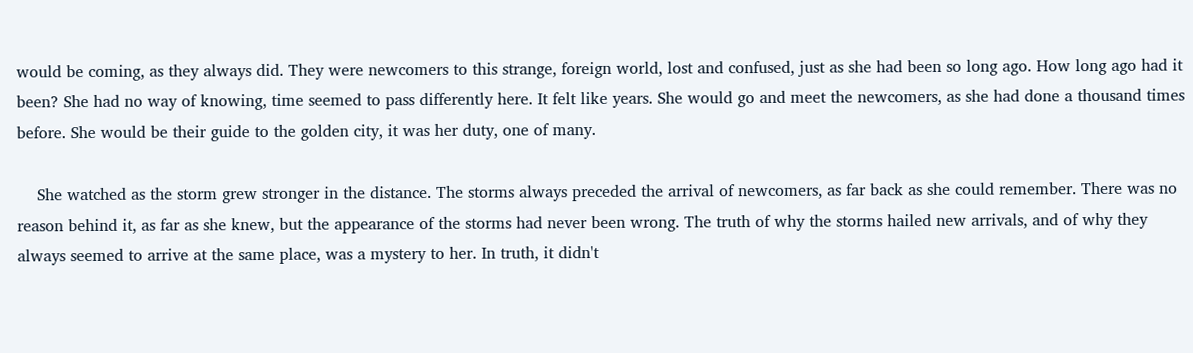would be coming, as they always did. They were newcomers to this strange, foreign world, lost and confused, just as she had been so long ago. How long ago had it been? She had no way of knowing, time seemed to pass differently here. It felt like years. She would go and meet the newcomers, as she had done a thousand times before. She would be their guide to the golden city, it was her duty, one of many.

    She watched as the storm grew stronger in the distance. The storms always preceded the arrival of newcomers, as far back as she could remember. There was no reason behind it, as far as she knew, but the appearance of the storms had never been wrong. The truth of why the storms hailed new arrivals, and of why they always seemed to arrive at the same place, was a mystery to her. In truth, it didn't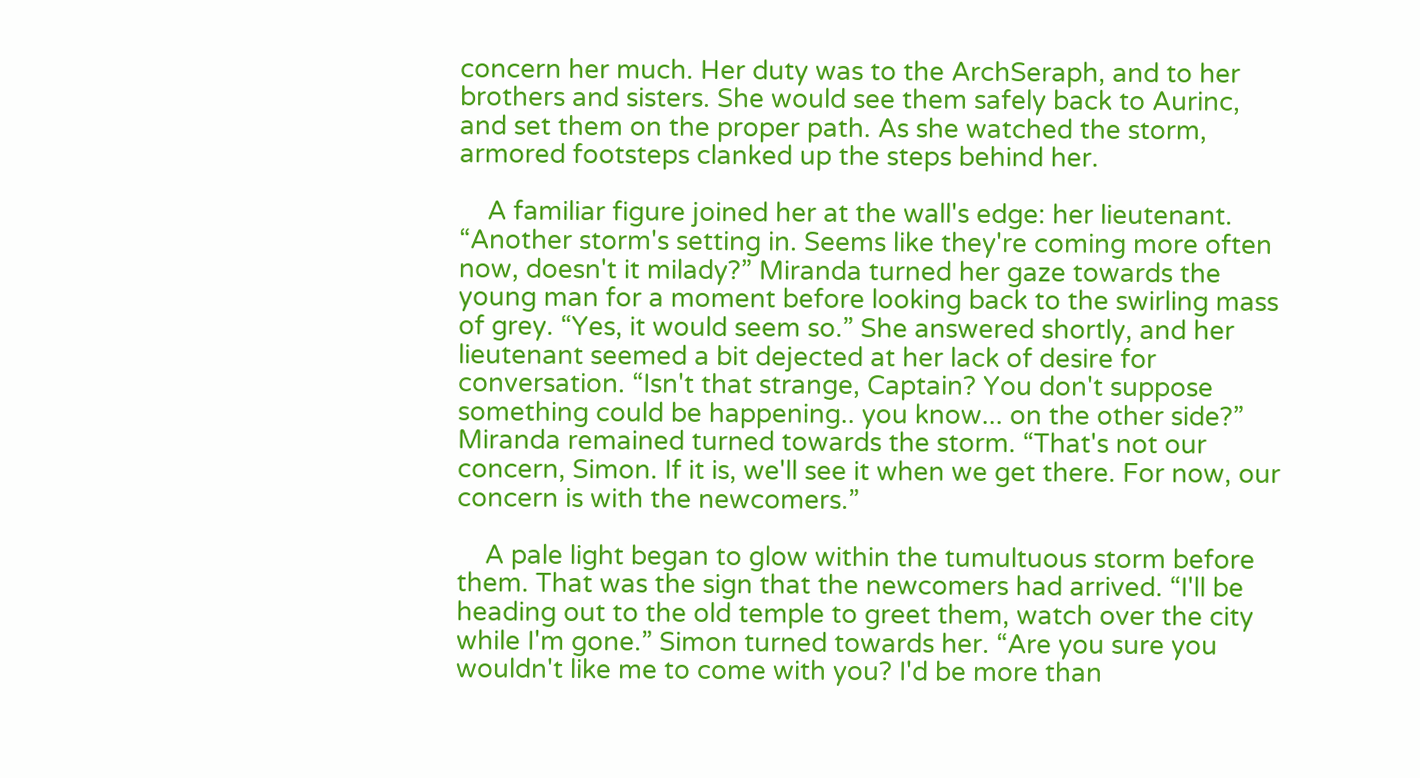concern her much. Her duty was to the ArchSeraph, and to her brothers and sisters. She would see them safely back to Aurinc, and set them on the proper path. As she watched the storm, armored footsteps clanked up the steps behind her.

    A familiar figure joined her at the wall's edge: her lieutenant. “Another storm's setting in. Seems like they're coming more often now, doesn't it milady?” Miranda turned her gaze towards the young man for a moment before looking back to the swirling mass of grey. “Yes, it would seem so.” She answered shortly, and her lieutenant seemed a bit dejected at her lack of desire for conversation. “Isn't that strange, Captain? You don't suppose something could be happening.. you know... on the other side?” Miranda remained turned towards the storm. “That's not our concern, Simon. If it is, we'll see it when we get there. For now, our concern is with the newcomers.”

    A pale light began to glow within the tumultuous storm before them. That was the sign that the newcomers had arrived. “I'll be heading out to the old temple to greet them, watch over the city while I'm gone.” Simon turned towards her. “Are you sure you wouldn't like me to come with you? I'd be more than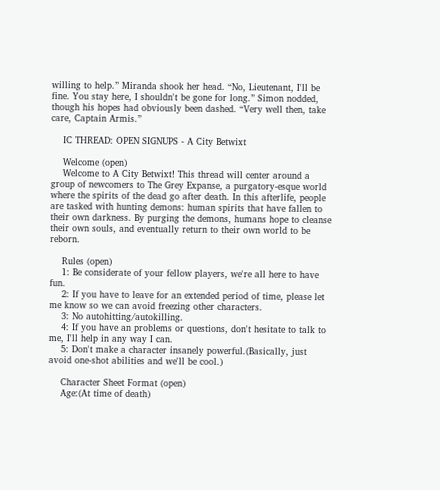willing to help.” Miranda shook her head. “No, Lieutenant, I'll be fine. You stay here, I shouldn't be gone for long.” Simon nodded, though his hopes had obviously been dashed. “Very well then, take care, Captain Armis.”

    IC THREAD: OPEN SIGNUPS - A City Betwixt

    Welcome (open)
    Welcome to A City Betwixt! This thread will center around a group of newcomers to The Grey Expanse, a purgatory-esque world where the spirits of the dead go after death. In this afterlife, people are tasked with hunting demons: human spirits that have fallen to their own darkness. By purging the demons, humans hope to cleanse their own souls, and eventually return to their own world to be reborn.

    Rules (open)
    1: Be considerate of your fellow players, we're all here to have fun.
    2: If you have to leave for an extended period of time, please let me know so we can avoid freezing other characters.
    3: No autohitting/autokilling.
    4: If you have an problems or questions, don't hesitate to talk to me, I'll help in any way I can.
    5: Don't make a character insanely powerful.(Basically, just avoid one-shot abilities and we'll be cool.)

    Character Sheet Format (open)
    Age:(At time of death)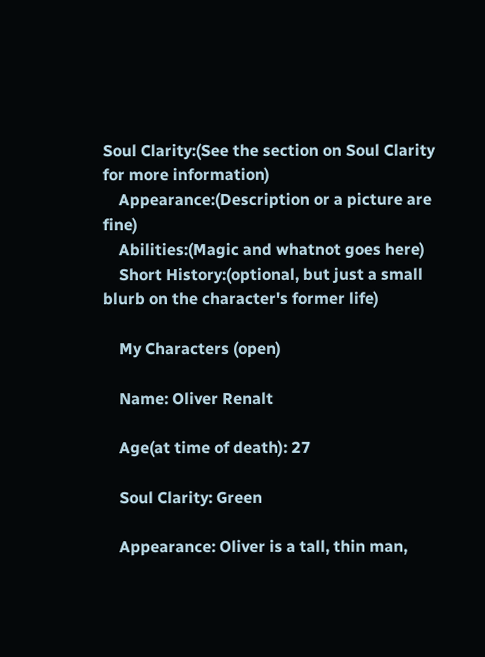Soul Clarity:(See the section on Soul Clarity for more information)
    Appearance:(Description or a picture are fine)
    Abilities:(Magic and whatnot goes here)
    Short History:(optional, but just a small blurb on the character's former life)

    My Characters (open)

    Name: Oliver Renalt

    Age(at time of death): 27

    Soul Clarity: Green

    Appearance: Oliver is a tall, thin man,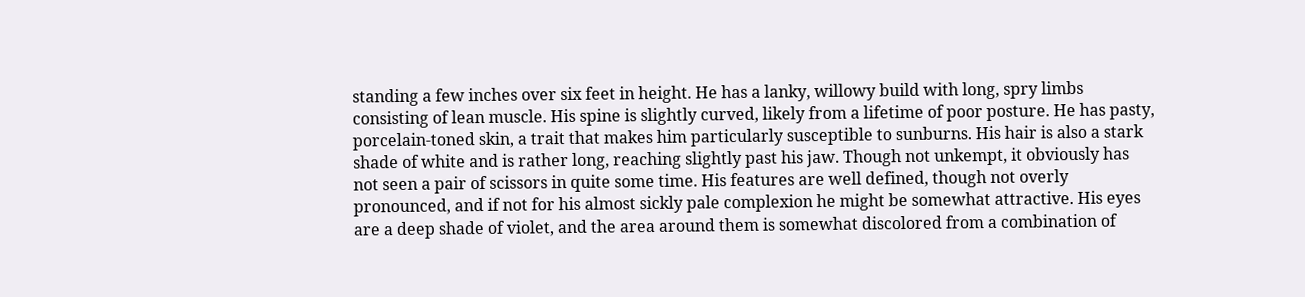standing a few inches over six feet in height. He has a lanky, willowy build with long, spry limbs consisting of lean muscle. His spine is slightly curved, likely from a lifetime of poor posture. He has pasty, porcelain-toned skin, a trait that makes him particularly susceptible to sunburns. His hair is also a stark shade of white and is rather long, reaching slightly past his jaw. Though not unkempt, it obviously has not seen a pair of scissors in quite some time. His features are well defined, though not overly pronounced, and if not for his almost sickly pale complexion he might be somewhat attractive. His eyes are a deep shade of violet, and the area around them is somewhat discolored from a combination of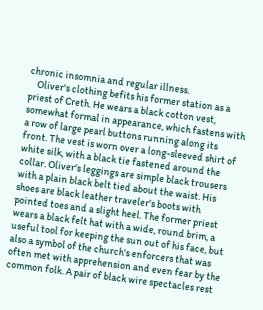chronic insomnia and regular illness.
    Oliver's clothing befits his former station as a priest of Creth. He wears a black cotton vest, somewhat formal in appearance, which fastens with a row of large pearl buttons running along its front. The vest is worn over a long-sleeved shirt of white silk, with a black tie fastened around the collar. Oliver's leggings are simple black trousers with a plain black belt tied about the waist. His shoes are black leather traveler's boots with pointed toes and a slight heel. The former priest wears a black felt hat with a wide, round brim, a useful tool for keeping the sun out of his face, but also a symbol of the church's enforcers that was often met with apprehension and even fear by the common folk. A pair of black wire spectacles rest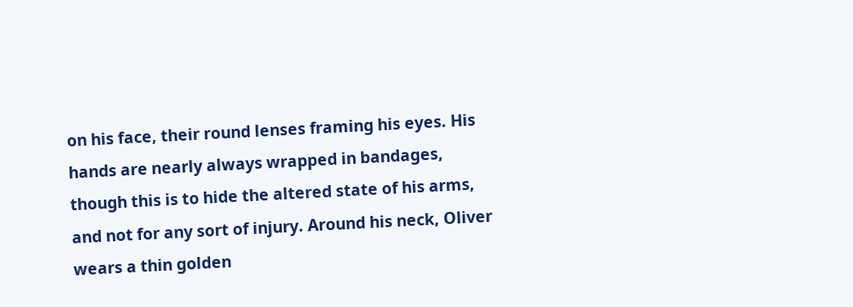on his face, their round lenses framing his eyes. His hands are nearly always wrapped in bandages, though this is to hide the altered state of his arms, and not for any sort of injury. Around his neck, Oliver wears a thin golden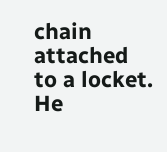chain attached to a locket. He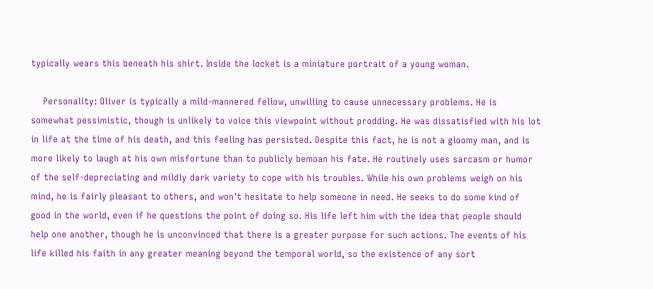typically wears this beneath his shirt. Inside the locket is a miniature portrait of a young woman.

    Personality: Oliver is typically a mild-mannered fellow, unwilling to cause unnecessary problems. He is somewhat pessimistic, though is unlikely to voice this viewpoint without prodding. He was dissatisfied with his lot in life at the time of his death, and this feeling has persisted. Despite this fact, he is not a gloomy man, and is more likely to laugh at his own misfortune than to publicly bemoan his fate. He routinely uses sarcasm or humor of the self-depreciating and mildly dark variety to cope with his troubles. While his own problems weigh on his mind, he is fairly pleasant to others, and won't hesitate to help someone in need. He seeks to do some kind of good in the world, even if he questions the point of doing so. His life left him with the idea that people should help one another, though he is unconvinced that there is a greater purpose for such actions. The events of his life killed his faith in any greater meaning beyond the temporal world, so the existence of any sort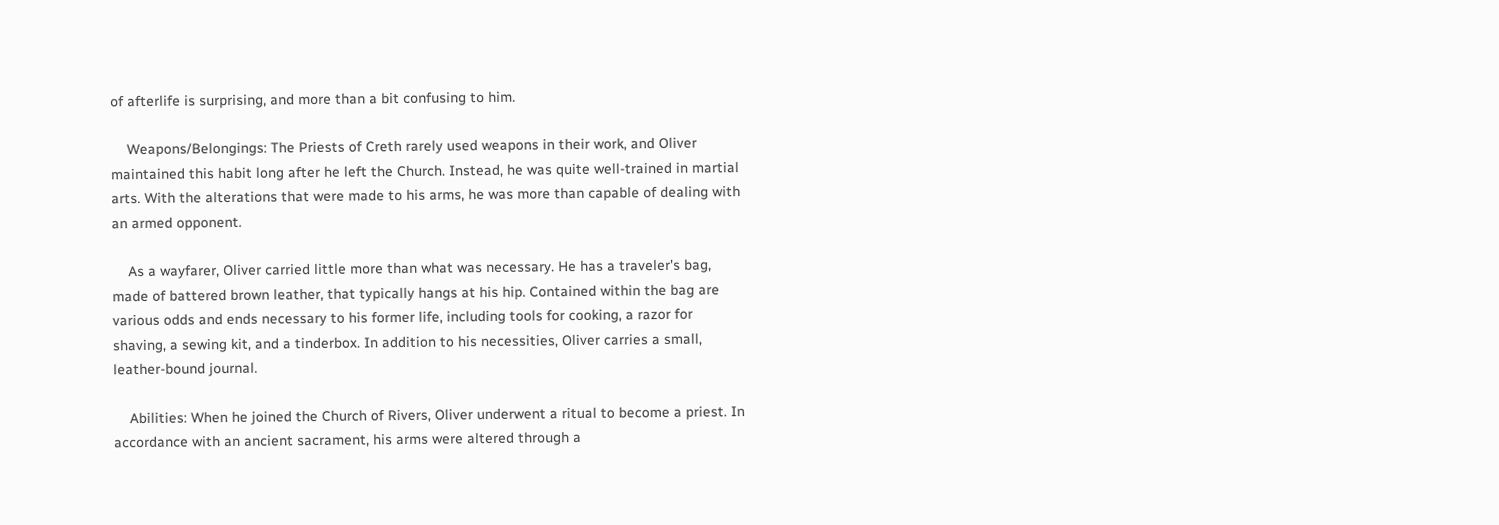of afterlife is surprising, and more than a bit confusing to him.

    Weapons/Belongings: The Priests of Creth rarely used weapons in their work, and Oliver maintained this habit long after he left the Church. Instead, he was quite well-trained in martial arts. With the alterations that were made to his arms, he was more than capable of dealing with an armed opponent.

    As a wayfarer, Oliver carried little more than what was necessary. He has a traveler's bag, made of battered brown leather, that typically hangs at his hip. Contained within the bag are various odds and ends necessary to his former life, including tools for cooking, a razor for shaving, a sewing kit, and a tinderbox. In addition to his necessities, Oliver carries a small, leather-bound journal.

    Abilities: When he joined the Church of Rivers, Oliver underwent a ritual to become a priest. In accordance with an ancient sacrament, his arms were altered through a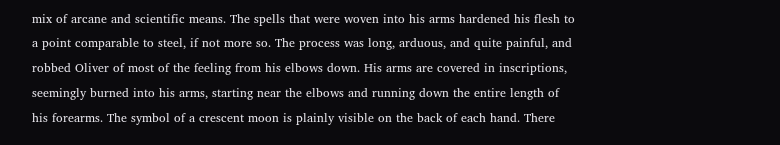mix of arcane and scientific means. The spells that were woven into his arms hardened his flesh to a point comparable to steel, if not more so. The process was long, arduous, and quite painful, and robbed Oliver of most of the feeling from his elbows down. His arms are covered in inscriptions, seemingly burned into his arms, starting near the elbows and running down the entire length of his forearms. The symbol of a crescent moon is plainly visible on the back of each hand. There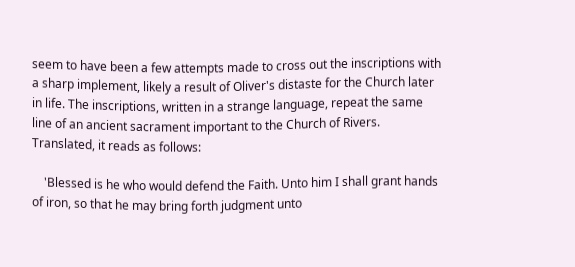seem to have been a few attempts made to cross out the inscriptions with a sharp implement, likely a result of Oliver's distaste for the Church later in life. The inscriptions, written in a strange language, repeat the same line of an ancient sacrament important to the Church of Rivers. Translated, it reads as follows:

    'Blessed is he who would defend the Faith. Unto him I shall grant hands of iron, so that he may bring forth judgment unto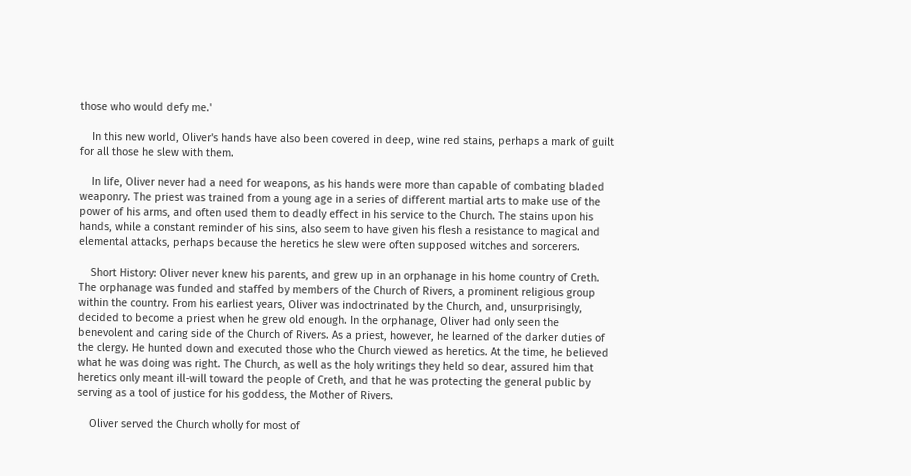those who would defy me.'

    In this new world, Oliver's hands have also been covered in deep, wine red stains, perhaps a mark of guilt for all those he slew with them.

    In life, Oliver never had a need for weapons, as his hands were more than capable of combating bladed weaponry. The priest was trained from a young age in a series of different martial arts to make use of the power of his arms, and often used them to deadly effect in his service to the Church. The stains upon his hands, while a constant reminder of his sins, also seem to have given his flesh a resistance to magical and elemental attacks, perhaps because the heretics he slew were often supposed witches and sorcerers.

    Short History: Oliver never knew his parents, and grew up in an orphanage in his home country of Creth. The orphanage was funded and staffed by members of the Church of Rivers, a prominent religious group within the country. From his earliest years, Oliver was indoctrinated by the Church, and, unsurprisingly, decided to become a priest when he grew old enough. In the orphanage, Oliver had only seen the benevolent and caring side of the Church of Rivers. As a priest, however, he learned of the darker duties of the clergy. He hunted down and executed those who the Church viewed as heretics. At the time, he believed what he was doing was right. The Church, as well as the holy writings they held so dear, assured him that heretics only meant ill-will toward the people of Creth, and that he was protecting the general public by serving as a tool of justice for his goddess, the Mother of Rivers.

    Oliver served the Church wholly for most of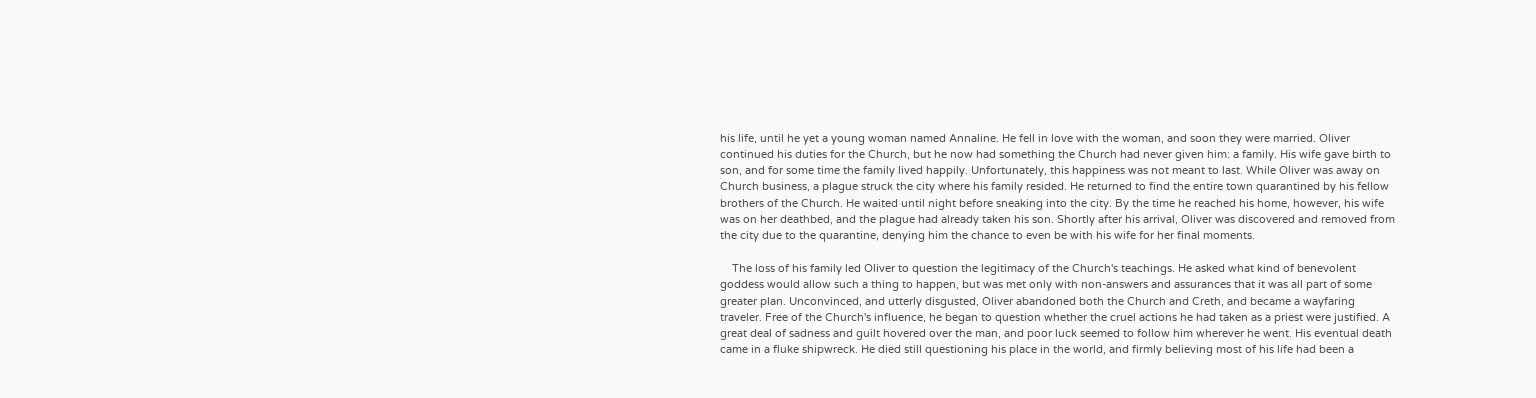his life, until he yet a young woman named Annaline. He fell in love with the woman, and soon they were married. Oliver continued his duties for the Church, but he now had something the Church had never given him: a family. His wife gave birth to son, and for some time the family lived happily. Unfortunately, this happiness was not meant to last. While Oliver was away on Church business, a plague struck the city where his family resided. He returned to find the entire town quarantined by his fellow brothers of the Church. He waited until night before sneaking into the city. By the time he reached his home, however, his wife was on her deathbed, and the plague had already taken his son. Shortly after his arrival, Oliver was discovered and removed from the city due to the quarantine, denying him the chance to even be with his wife for her final moments.

    The loss of his family led Oliver to question the legitimacy of the Church's teachings. He asked what kind of benevolent goddess would allow such a thing to happen, but was met only with non-answers and assurances that it was all part of some greater plan. Unconvinced, and utterly disgusted, Oliver abandoned both the Church and Creth, and became a wayfaring traveler. Free of the Church's influence, he began to question whether the cruel actions he had taken as a priest were justified. A great deal of sadness and guilt hovered over the man, and poor luck seemed to follow him wherever he went. His eventual death came in a fluke shipwreck. He died still questioning his place in the world, and firmly believing most of his life had been a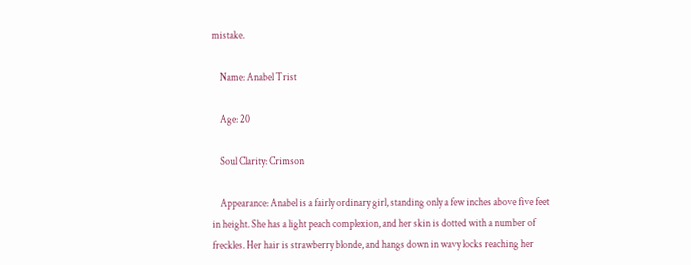mistake.

    Name: Anabel Trist

    Age: 20

    Soul Clarity: Crimson

    Appearance: Anabel is a fairly ordinary girl, standing only a few inches above five feet in height. She has a light peach complexion, and her skin is dotted with a number of freckles. Her hair is strawberry blonde, and hangs down in wavy locks reaching her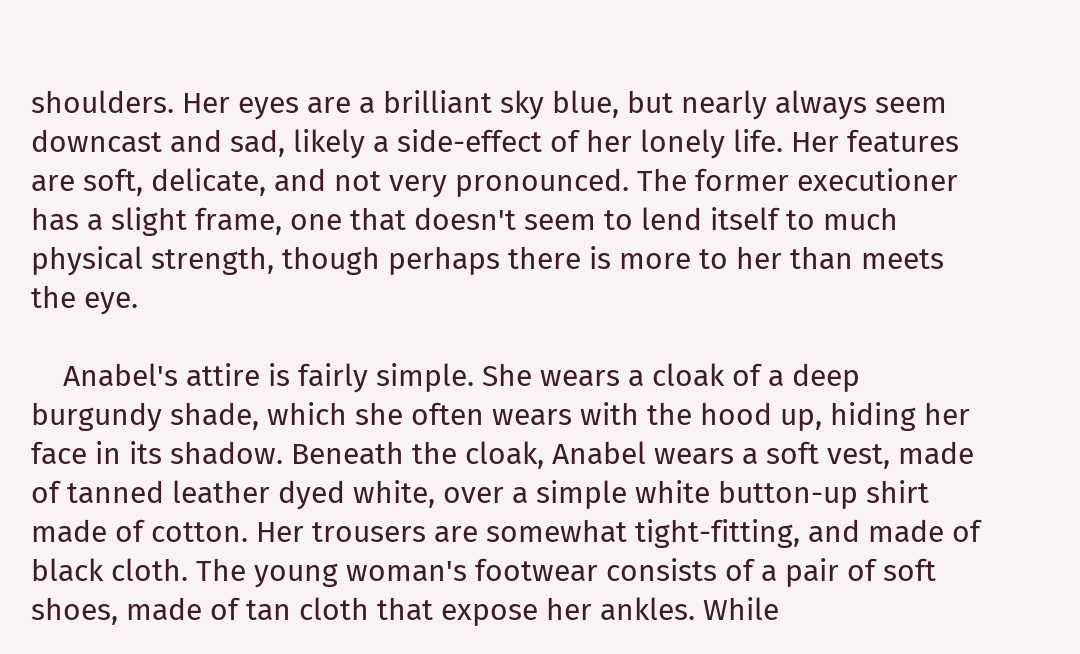shoulders. Her eyes are a brilliant sky blue, but nearly always seem downcast and sad, likely a side-effect of her lonely life. Her features are soft, delicate, and not very pronounced. The former executioner has a slight frame, one that doesn't seem to lend itself to much physical strength, though perhaps there is more to her than meets the eye.

    Anabel's attire is fairly simple. She wears a cloak of a deep burgundy shade, which she often wears with the hood up, hiding her face in its shadow. Beneath the cloak, Anabel wears a soft vest, made of tanned leather dyed white, over a simple white button-up shirt made of cotton. Her trousers are somewhat tight-fitting, and made of black cloth. The young woman's footwear consists of a pair of soft shoes, made of tan cloth that expose her ankles. While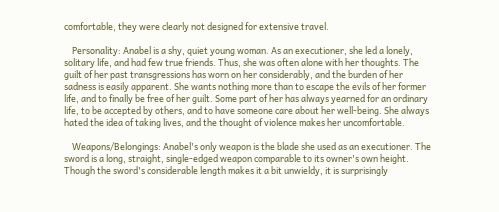comfortable, they were clearly not designed for extensive travel.

    Personality: Anabel is a shy, quiet young woman. As an executioner, she led a lonely, solitary life, and had few true friends. Thus, she was often alone with her thoughts. The guilt of her past transgressions has worn on her considerably, and the burden of her sadness is easily apparent. She wants nothing more than to escape the evils of her former life, and to finally be free of her guilt. Some part of her has always yearned for an ordinary life, to be accepted by others, and to have someone care about her well-being. She always hated the idea of taking lives, and the thought of violence makes her uncomfortable.

    Weapons/Belongings: Anabel's only weapon is the blade she used as an executioner. The sword is a long, straight, single-edged weapon comparable to its owner's own height. Though the sword's considerable length makes it a bit unwieldy, it is surprisingly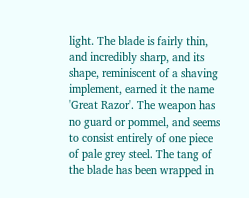light. The blade is fairly thin, and incredibly sharp, and its shape, reminiscent of a shaving implement, earned it the name 'Great Razor'. The weapon has no guard or pommel, and seems to consist entirely of one piece of pale grey steel. The tang of the blade has been wrapped in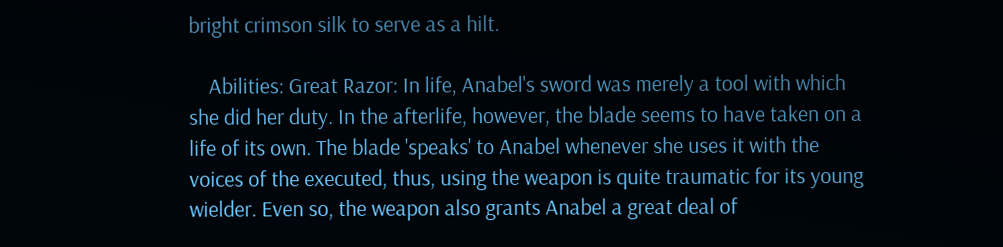bright crimson silk to serve as a hilt.

    Abilities: Great Razor: In life, Anabel's sword was merely a tool with which she did her duty. In the afterlife, however, the blade seems to have taken on a life of its own. The blade 'speaks' to Anabel whenever she uses it with the voices of the executed, thus, using the weapon is quite traumatic for its young wielder. Even so, the weapon also grants Anabel a great deal of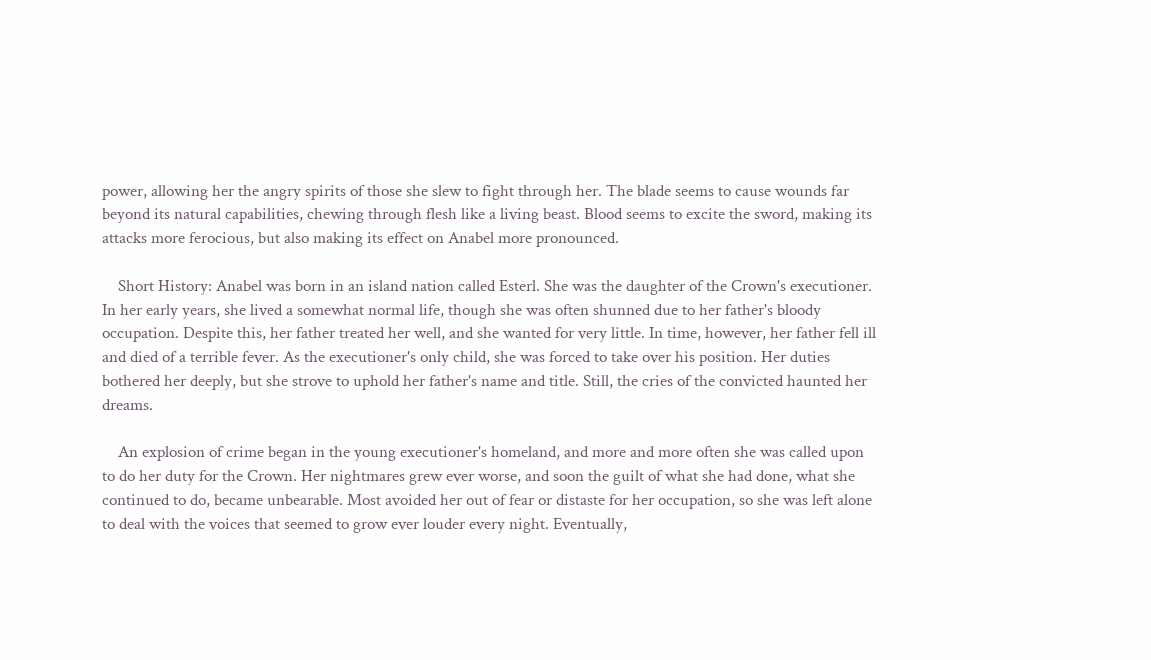power, allowing her the angry spirits of those she slew to fight through her. The blade seems to cause wounds far beyond its natural capabilities, chewing through flesh like a living beast. Blood seems to excite the sword, making its attacks more ferocious, but also making its effect on Anabel more pronounced.

    Short History: Anabel was born in an island nation called Esterl. She was the daughter of the Crown's executioner. In her early years, she lived a somewhat normal life, though she was often shunned due to her father's bloody occupation. Despite this, her father treated her well, and she wanted for very little. In time, however, her father fell ill and died of a terrible fever. As the executioner's only child, she was forced to take over his position. Her duties bothered her deeply, but she strove to uphold her father's name and title. Still, the cries of the convicted haunted her dreams.

    An explosion of crime began in the young executioner's homeland, and more and more often she was called upon to do her duty for the Crown. Her nightmares grew ever worse, and soon the guilt of what she had done, what she continued to do, became unbearable. Most avoided her out of fear or distaste for her occupation, so she was left alone to deal with the voices that seemed to grow ever louder every night. Eventually,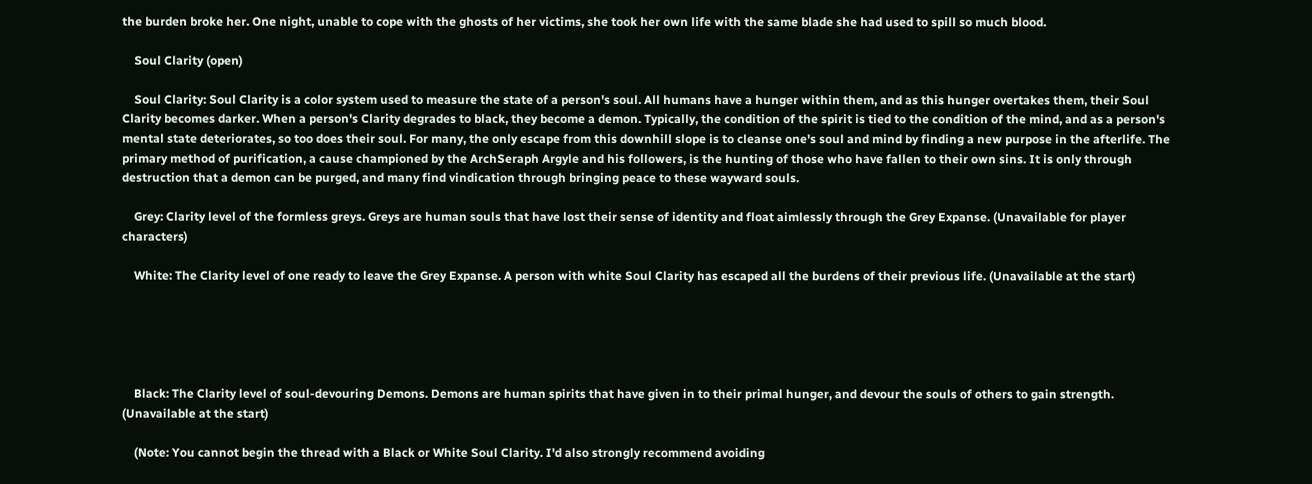the burden broke her. One night, unable to cope with the ghosts of her victims, she took her own life with the same blade she had used to spill so much blood.

    Soul Clarity (open)

    Soul Clarity: Soul Clarity is a color system used to measure the state of a person's soul. All humans have a hunger within them, and as this hunger overtakes them, their Soul Clarity becomes darker. When a person's Clarity degrades to black, they become a demon. Typically, the condition of the spirit is tied to the condition of the mind, and as a person's mental state deteriorates, so too does their soul. For many, the only escape from this downhill slope is to cleanse one's soul and mind by finding a new purpose in the afterlife. The primary method of purification, a cause championed by the ArchSeraph Argyle and his followers, is the hunting of those who have fallen to their own sins. It is only through destruction that a demon can be purged, and many find vindication through bringing peace to these wayward souls.

    Grey: Clarity level of the formless greys. Greys are human souls that have lost their sense of identity and float aimlessly through the Grey Expanse. (Unavailable for player characters)

    White: The Clarity level of one ready to leave the Grey Expanse. A person with white Soul Clarity has escaped all the burdens of their previous life. (Unavailable at the start)





    Black: The Clarity level of soul-devouring Demons. Demons are human spirits that have given in to their primal hunger, and devour the souls of others to gain strength. (Unavailable at the start)

    (Note: You cannot begin the thread with a Black or White Soul Clarity. I'd also strongly recommend avoiding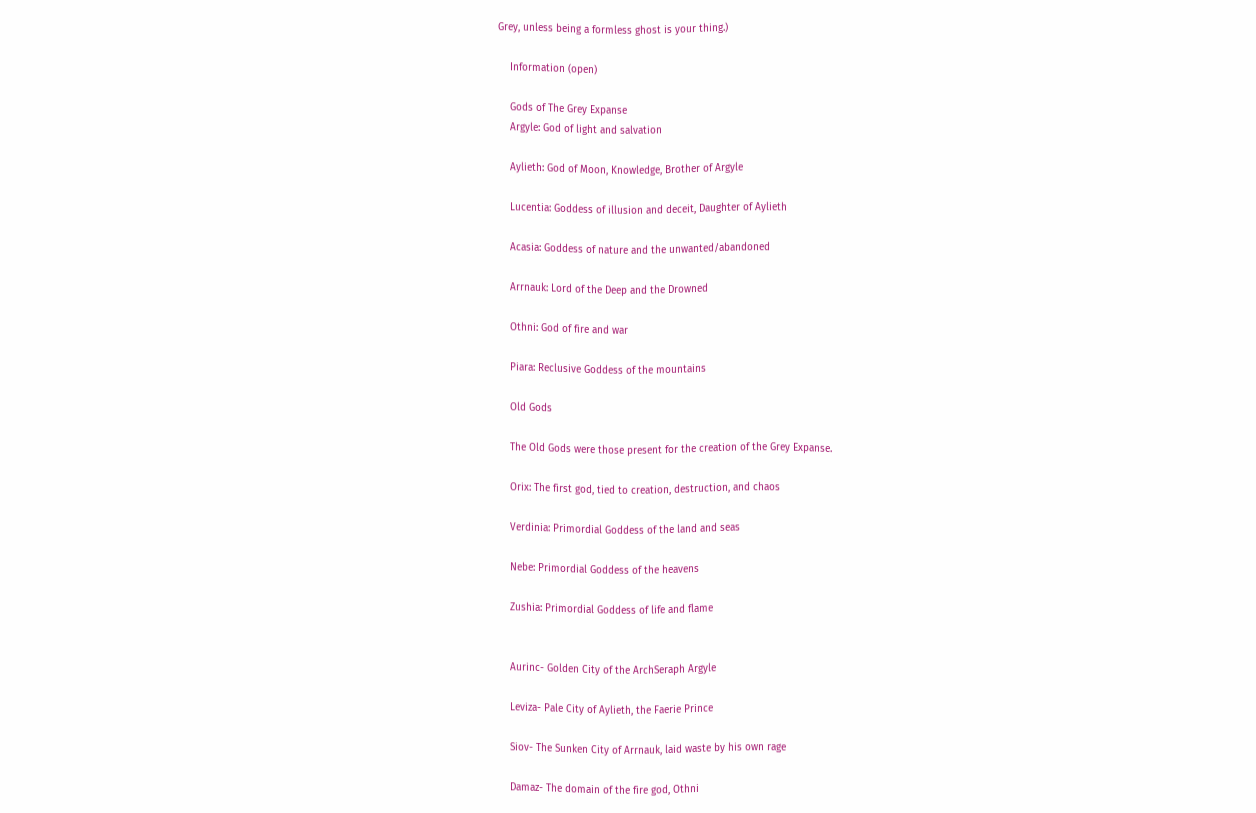Grey, unless being a formless ghost is your thing.)

    Information (open)

    Gods of The Grey Expanse
    Argyle: God of light and salvation

    Aylieth: God of Moon, Knowledge, Brother of Argyle

    Lucentia: Goddess of illusion and deceit, Daughter of Aylieth

    Acasia: Goddess of nature and the unwanted/abandoned

    Arrnauk: Lord of the Deep and the Drowned

    Othni: God of fire and war

    Piara: Reclusive Goddess of the mountains

    Old Gods

    The Old Gods were those present for the creation of the Grey Expanse.

    Orix: The first god, tied to creation, destruction, and chaos

    Verdinia: Primordial Goddess of the land and seas

    Nebe: Primordial Goddess of the heavens

    Zushia: Primordial Goddess of life and flame


    Aurinc- Golden City of the ArchSeraph Argyle

    Leviza- Pale City of Aylieth, the Faerie Prince

    Siov- The Sunken City of Arrnauk, laid waste by his own rage

    Damaz- The domain of the fire god, Othni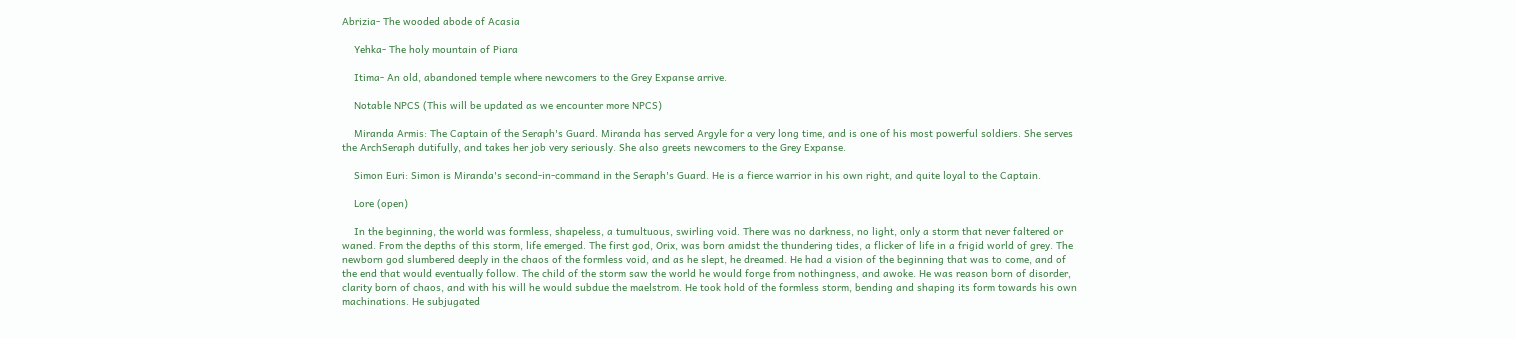Abrizia- The wooded abode of Acasia

    Yehka- The holy mountain of Piara

    Itima- An old, abandoned temple where newcomers to the Grey Expanse arrive.

    Notable NPCS (This will be updated as we encounter more NPCS)

    Miranda Armis: The Captain of the Seraph's Guard. Miranda has served Argyle for a very long time, and is one of his most powerful soldiers. She serves the ArchSeraph dutifully, and takes her job very seriously. She also greets newcomers to the Grey Expanse.

    Simon Euri: Simon is Miranda's second-in-command in the Seraph's Guard. He is a fierce warrior in his own right, and quite loyal to the Captain.

    Lore (open)

    In the beginning, the world was formless, shapeless, a tumultuous, swirling void. There was no darkness, no light, only a storm that never faltered or waned. From the depths of this storm, life emerged. The first god, Orix, was born amidst the thundering tides, a flicker of life in a frigid world of grey. The newborn god slumbered deeply in the chaos of the formless void, and as he slept, he dreamed. He had a vision of the beginning that was to come, and of the end that would eventually follow. The child of the storm saw the world he would forge from nothingness, and awoke. He was reason born of disorder, clarity born of chaos, and with his will he would subdue the maelstrom. He took hold of the formless storm, bending and shaping its form towards his own machinations. He subjugated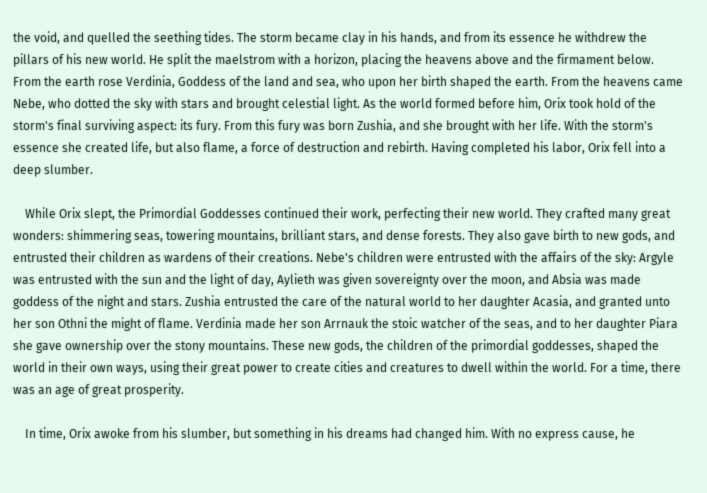the void, and quelled the seething tides. The storm became clay in his hands, and from its essence he withdrew the pillars of his new world. He split the maelstrom with a horizon, placing the heavens above and the firmament below. From the earth rose Verdinia, Goddess of the land and sea, who upon her birth shaped the earth. From the heavens came Nebe, who dotted the sky with stars and brought celestial light. As the world formed before him, Orix took hold of the storm's final surviving aspect: its fury. From this fury was born Zushia, and she brought with her life. With the storm's essence she created life, but also flame, a force of destruction and rebirth. Having completed his labor, Orix fell into a deep slumber.

    While Orix slept, the Primordial Goddesses continued their work, perfecting their new world. They crafted many great wonders: shimmering seas, towering mountains, brilliant stars, and dense forests. They also gave birth to new gods, and entrusted their children as wardens of their creations. Nebe's children were entrusted with the affairs of the sky: Argyle was entrusted with the sun and the light of day, Aylieth was given sovereignty over the moon, and Absia was made goddess of the night and stars. Zushia entrusted the care of the natural world to her daughter Acasia, and granted unto her son Othni the might of flame. Verdinia made her son Arrnauk the stoic watcher of the seas, and to her daughter Piara she gave ownership over the stony mountains. These new gods, the children of the primordial goddesses, shaped the world in their own ways, using their great power to create cities and creatures to dwell within the world. For a time, there was an age of great prosperity.

    In time, Orix awoke from his slumber, but something in his dreams had changed him. With no express cause, he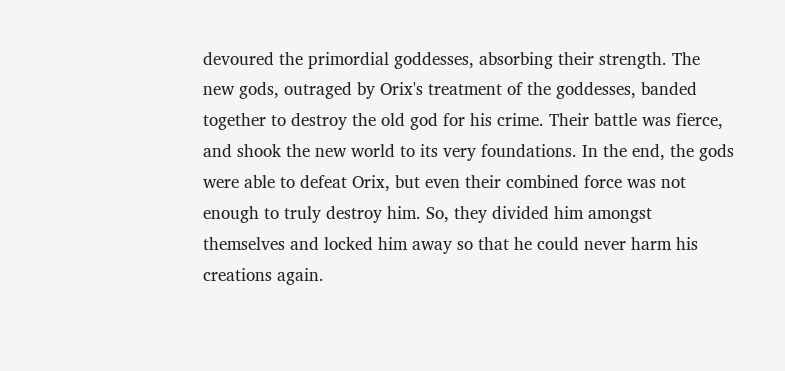devoured the primordial goddesses, absorbing their strength. The new gods, outraged by Orix's treatment of the goddesses, banded together to destroy the old god for his crime. Their battle was fierce, and shook the new world to its very foundations. In the end, the gods were able to defeat Orix, but even their combined force was not enough to truly destroy him. So, they divided him amongst themselves and locked him away so that he could never harm his creations again.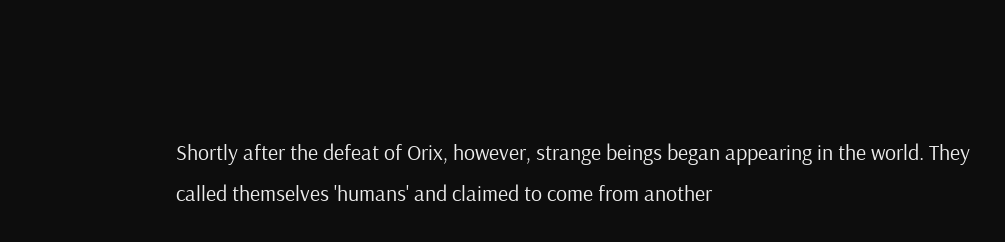Shortly after the defeat of Orix, however, strange beings began appearing in the world. They called themselves 'humans' and claimed to come from another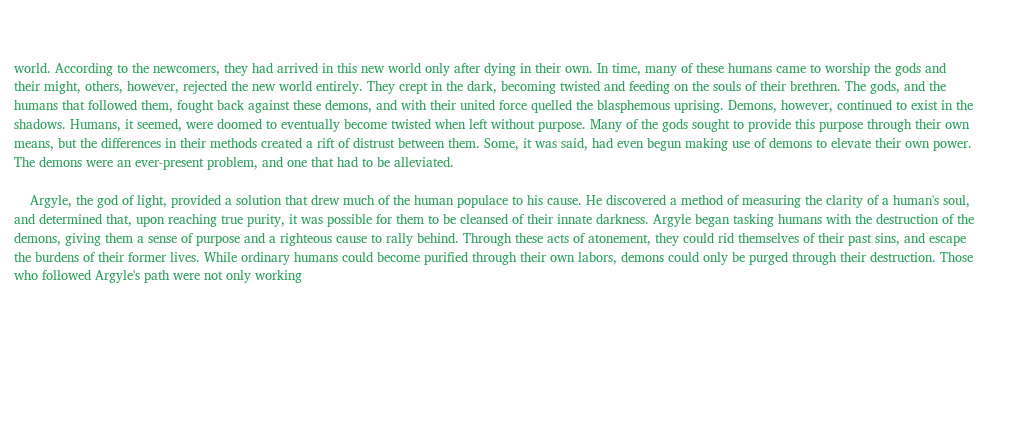world. According to the newcomers, they had arrived in this new world only after dying in their own. In time, many of these humans came to worship the gods and their might, others, however, rejected the new world entirely. They crept in the dark, becoming twisted and feeding on the souls of their brethren. The gods, and the humans that followed them, fought back against these demons, and with their united force quelled the blasphemous uprising. Demons, however, continued to exist in the shadows. Humans, it seemed, were doomed to eventually become twisted when left without purpose. Many of the gods sought to provide this purpose through their own means, but the differences in their methods created a rift of distrust between them. Some, it was said, had even begun making use of demons to elevate their own power. The demons were an ever-present problem, and one that had to be alleviated.

    Argyle, the god of light, provided a solution that drew much of the human populace to his cause. He discovered a method of measuring the clarity of a human's soul, and determined that, upon reaching true purity, it was possible for them to be cleansed of their innate darkness. Argyle began tasking humans with the destruction of the demons, giving them a sense of purpose and a righteous cause to rally behind. Through these acts of atonement, they could rid themselves of their past sins, and escape the burdens of their former lives. While ordinary humans could become purified through their own labors, demons could only be purged through their destruction. Those who followed Argyle's path were not only working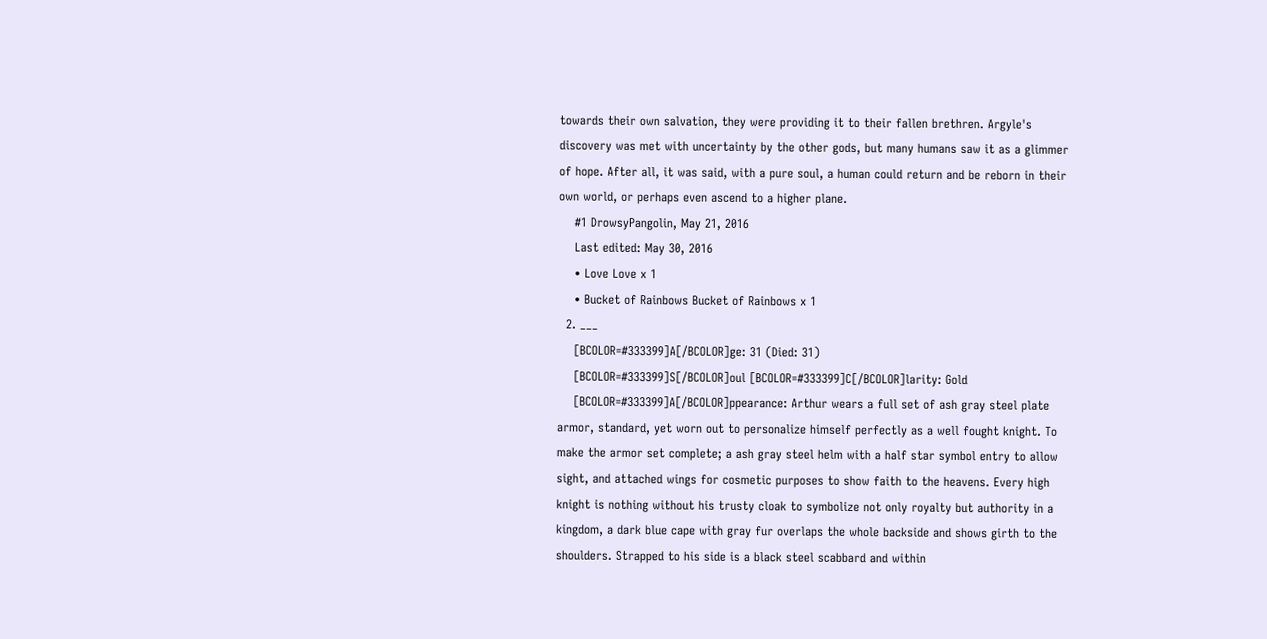towards their own salvation, they were providing it to their fallen brethren. Argyle's discovery was met with uncertainty by the other gods, but many humans saw it as a glimmer of hope. After all, it was said, with a pure soul, a human could return and be reborn in their own world, or perhaps even ascend to a higher plane.
    #1 DrowsyPangolin, May 21, 2016
    Last edited: May 30, 2016
    • Love Love x 1
    • Bucket of Rainbows Bucket of Rainbows x 1
  2. ___
    [BCOLOR=#333399]A[/BCOLOR]ge: 31 (Died: 31)
    [BCOLOR=#333399]S[/BCOLOR]oul [BCOLOR=#333399]C[/BCOLOR]larity: Gold
    [BCOLOR=#333399]A[/BCOLOR]ppearance: Arthur wears a full set of ash gray steel plate armor, standard, yet worn out to personalize himself perfectly as a well fought knight. To make the armor set complete; a ash gray steel helm with a half star symbol entry to allow sight, and attached wings for cosmetic purposes to show faith to the heavens. Every high knight is nothing without his trusty cloak to symbolize not only royalty but authority in a kingdom, a dark blue cape with gray fur overlaps the whole backside and shows girth to the shoulders. Strapped to his side is a black steel scabbard and within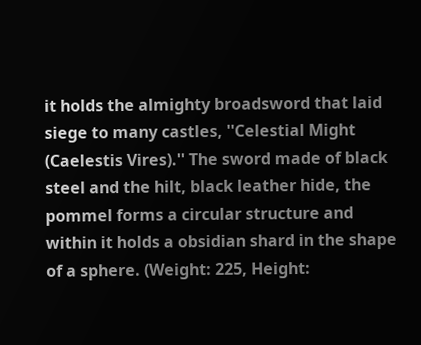it holds the almighty broadsword that laid siege to many castles, ''Celestial Might (Caelestis Vires).'' The sword made of black steel and the hilt, black leather hide, the pommel forms a circular structure and within it holds a obsidian shard in the shape of a sphere. (Weight: 225, Height: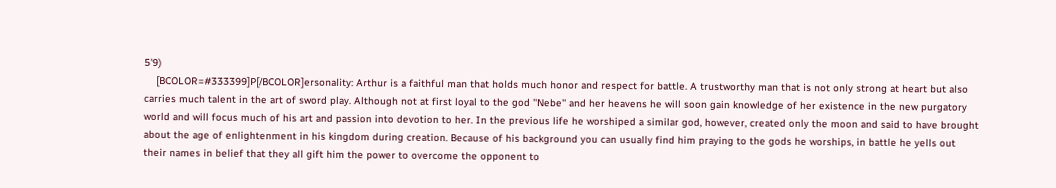5'9)
    [BCOLOR=#333399]P[/BCOLOR]ersonality: Arthur is a faithful man that holds much honor and respect for battle. A trustworthy man that is not only strong at heart but also carries much talent in the art of sword play. Although not at first loyal to the god ''Nebe'' and her heavens he will soon gain knowledge of her existence in the new purgatory world and will focus much of his art and passion into devotion to her. In the previous life he worshiped a similar god, however, created only the moon and said to have brought about the age of enlightenment in his kingdom during creation. Because of his background you can usually find him praying to the gods he worships, in battle he yells out their names in belief that they all gift him the power to overcome the opponent to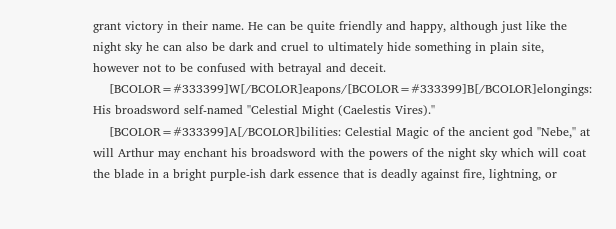grant victory in their name. He can be quite friendly and happy, although just like the night sky he can also be dark and cruel to ultimately hide something in plain site, however not to be confused with betrayal and deceit.
    [BCOLOR=#333399]W[/BCOLOR]eapons/[BCOLOR=#333399]B[/BCOLOR]elongings: His broadsword self-named ''Celestial Might (Caelestis Vires).''
    [BCOLOR=#333399]A[/BCOLOR]bilities: Celestial Magic of the ancient god ''Nebe,'' at will Arthur may enchant his broadsword with the powers of the night sky which will coat the blade in a bright purple-ish dark essence that is deadly against fire, lightning, or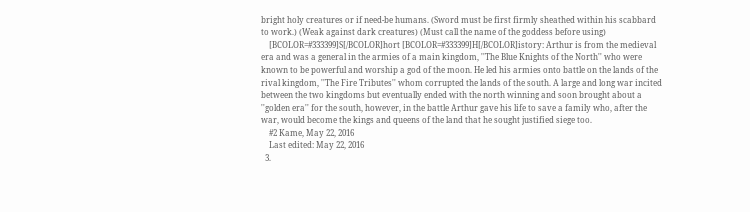bright holy creatures or if need-be humans. (Sword must be first firmly sheathed within his scabbard to work.) (Weak against dark creatures) (Must call the name of the goddess before using)
    [BCOLOR=#333399]S[/BCOLOR]hort [BCOLOR=#333399]H[/BCOLOR]istory: Arthur is from the medieval era and was a general in the armies of a main kingdom, ''The Blue Knights of the North'' who were known to be powerful and worship a god of the moon. He led his armies onto battle on the lands of the rival kingdom, ''The Fire Tributes'' whom corrupted the lands of the south. A large and long war incited between the two kingdoms but eventually ended with the north winning and soon brought about a ''golden era'' for the south, however, in the battle Arthur gave his life to save a family who, after the war, would become the kings and queens of the land that he sought justified siege too.
    #2 Kame, May 22, 2016
    Last edited: May 22, 2016
  3.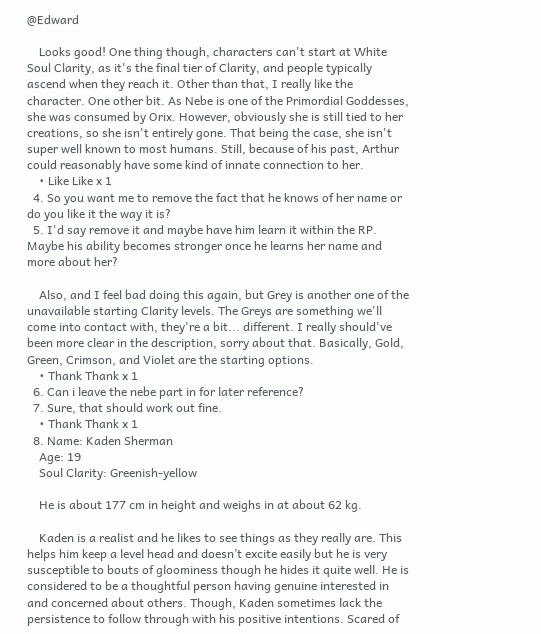@Edward

    Looks good! One thing though, characters can't start at White Soul Clarity, as it's the final tier of Clarity, and people typically ascend when they reach it. Other than that, I really like the character. One other bit. As Nebe is one of the Primordial Goddesses, she was consumed by Orix. However, obviously she is still tied to her creations, so she isn't entirely gone. That being the case, she isn't super well known to most humans. Still, because of his past, Arthur could reasonably have some kind of innate connection to her.
    • Like Like x 1
  4. So you want me to remove the fact that he knows of her name or do you like it the way it is?
  5. I'd say remove it and maybe have him learn it within the RP. Maybe his ability becomes stronger once he learns her name and more about her?

    Also, and I feel bad doing this again, but Grey is another one of the unavailable starting Clarity levels. The Greys are something we'll come into contact with, they're a bit... different. I really should've been more clear in the description, sorry about that. Basically, Gold, Green, Crimson, and Violet are the starting options.
    • Thank Thank x 1
  6. Can i leave the nebe part in for later reference?
  7. Sure, that should work out fine.
    • Thank Thank x 1
  8. Name: Kaden Sherman
    Age: 19
    Soul Clarity: Greenish-yellow

    He is about 177 cm in height and weighs in at about 62 kg.

    Kaden is a realist and he likes to see things as they really are. This helps him keep a level head and doesn’t excite easily but he is very susceptible to bouts of gloominess though he hides it quite well. He is considered to be a thoughtful person having genuine interested in and concerned about others. Though, Kaden sometimes lack the persistence to follow through with his positive intentions. Scared of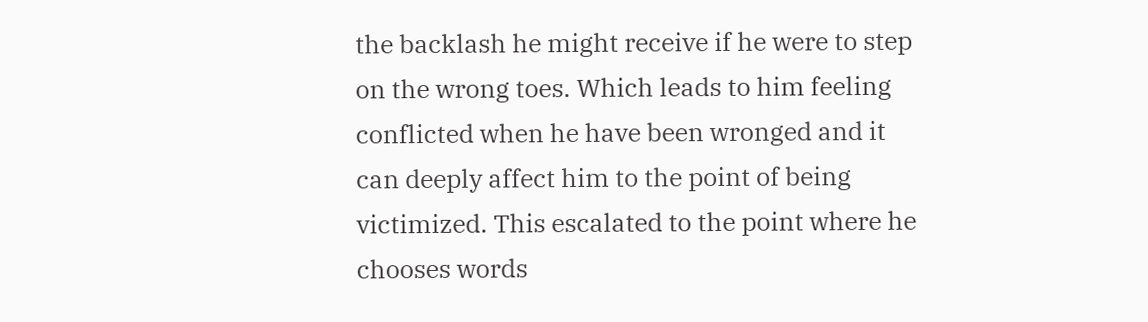the backlash he might receive if he were to step on the wrong toes. Which leads to him feeling conflicted when he have been wronged and it can deeply affect him to the point of being victimized. This escalated to the point where he chooses words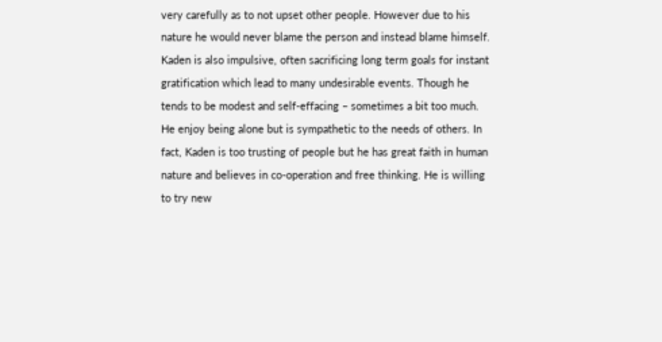very carefully as to not upset other people. However due to his nature he would never blame the person and instead blame himself. Kaden is also impulsive, often sacrificing long term goals for instant gratification which lead to many undesirable events. Though he tends to be modest and self-effacing – sometimes a bit too much. He enjoy being alone but is sympathetic to the needs of others. In fact, Kaden is too trusting of people but he has great faith in human nature and believes in co-operation and free thinking. He is willing to try new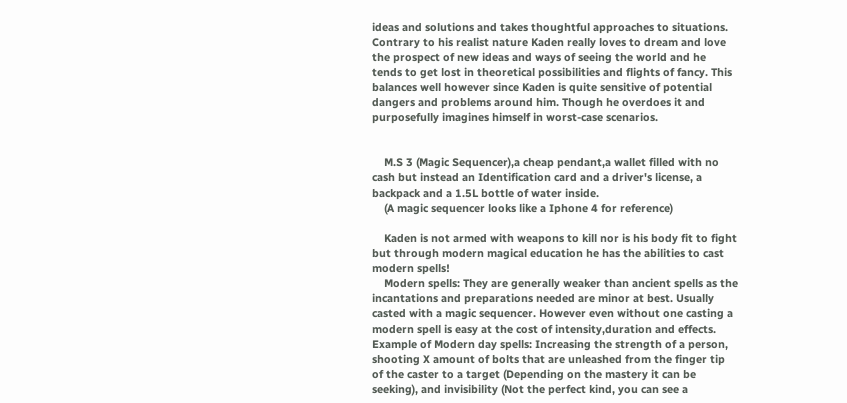ideas and solutions and takes thoughtful approaches to situations. Contrary to his realist nature Kaden really loves to dream and love the prospect of new ideas and ways of seeing the world and he tends to get lost in theoretical possibilities and flights of fancy. This balances well however since Kaden is quite sensitive of potential dangers and problems around him. Though he overdoes it and purposefully imagines himself in worst-case scenarios.


    M.S 3 (Magic Sequencer),a cheap pendant,a wallet filled with no cash but instead an Identification card and a driver's license, a backpack and a 1.5L bottle of water inside.
    (A magic sequencer looks like a Iphone 4 for reference)

    Kaden is not armed with weapons to kill nor is his body fit to fight but through modern magical education he has the abilities to cast modern spells!
    Modern spells: They are generally weaker than ancient spells as the incantations and preparations needed are minor at best. Usually casted with a magic sequencer. However even without one casting a modern spell is easy at the cost of intensity,duration and effects. Example of Modern day spells: Increasing the strength of a person, shooting X amount of bolts that are unleashed from the finger tip of the caster to a target (Depending on the mastery it can be seeking), and invisibility (Not the perfect kind, you can see a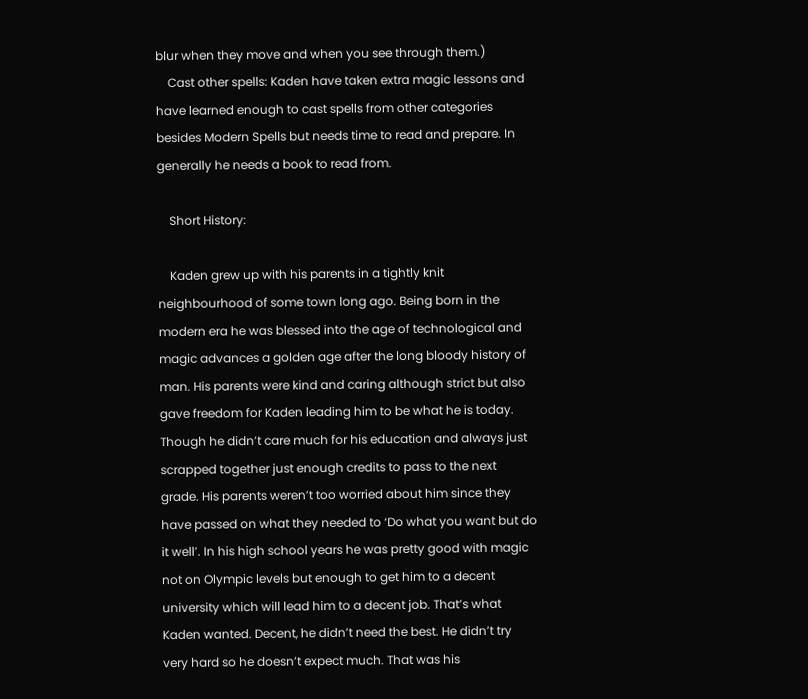blur when they move and when you see through them.)
    Cast other spells: Kaden have taken extra magic lessons and have learned enough to cast spells from other categories besides Modern Spells but needs time to read and prepare. In generally he needs a book to read from.

    Short History:

    Kaden grew up with his parents in a tightly knit neighbourhood of some town long ago. Being born in the modern era he was blessed into the age of technological and magic advances a golden age after the long bloody history of man. His parents were kind and caring although strict but also gave freedom for Kaden leading him to be what he is today. Though he didn’t care much for his education and always just scrapped together just enough credits to pass to the next grade. His parents weren’t too worried about him since they have passed on what they needed to ‘Do what you want but do it well’. In his high school years he was pretty good with magic not on Olympic levels but enough to get him to a decent university which will lead him to a decent job. That’s what Kaden wanted. Decent, he didn’t need the best. He didn’t try very hard so he doesn’t expect much. That was his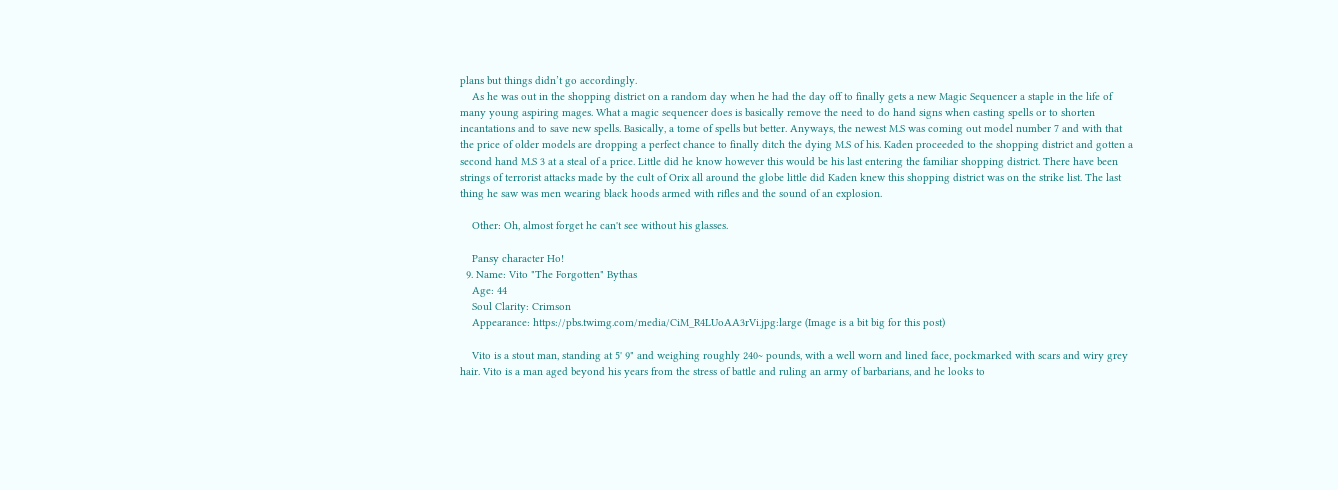plans but things didn’t go accordingly.
    As he was out in the shopping district on a random day when he had the day off to finally gets a new Magic Sequencer a staple in the life of many young aspiring mages. What a magic sequencer does is basically remove the need to do hand signs when casting spells or to shorten incantations and to save new spells. Basically, a tome of spells but better. Anyways, the newest M.S was coming out model number 7 and with that the price of older models are dropping a perfect chance to finally ditch the dying M.S of his. Kaden proceeded to the shopping district and gotten a second hand M.S 3 at a steal of a price. Little did he know however this would be his last entering the familiar shopping district. There have been strings of terrorist attacks made by the cult of Orix all around the globe little did Kaden knew this shopping district was on the strike list. The last thing he saw was men wearing black hoods armed with rifles and the sound of an explosion.

    Other: Oh, almost forget he can't see without his glasses.

    Pansy character Ho!
  9. Name: Vito "The Forgotten" Bythas
    Age: 44
    Soul Clarity: Crimson
    Appearance: https://pbs.twimg.com/media/CiM_R4LUoAA3rVi.jpg:large (Image is a bit big for this post)

    Vito is a stout man, standing at 5' 9" and weighing roughly 240~ pounds, with a well worn and lined face, pockmarked with scars and wiry grey hair. Vito is a man aged beyond his years from the stress of battle and ruling an army of barbarians, and he looks to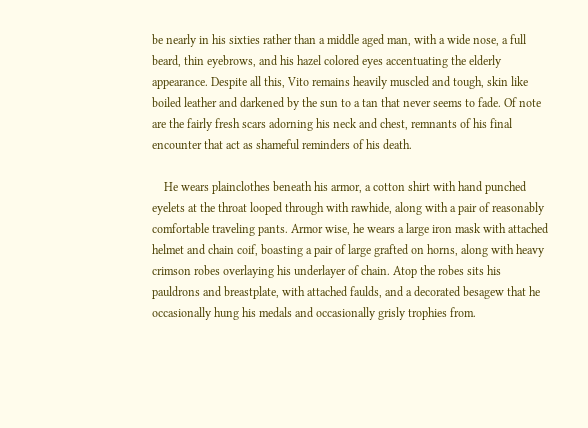be nearly in his sixties rather than a middle aged man, with a wide nose, a full beard, thin eyebrows, and his hazel colored eyes accentuating the elderly appearance. Despite all this, Vito remains heavily muscled and tough, skin like boiled leather and darkened by the sun to a tan that never seems to fade. Of note are the fairly fresh scars adorning his neck and chest, remnants of his final encounter that act as shameful reminders of his death.

    He wears plainclothes beneath his armor, a cotton shirt with hand punched eyelets at the throat looped through with rawhide, along with a pair of reasonably comfortable traveling pants. Armor wise, he wears a large iron mask with attached helmet and chain coif, boasting a pair of large grafted on horns, along with heavy crimson robes overlaying his underlayer of chain. Atop the robes sits his pauldrons and breastplate, with attached faulds, and a decorated besagew that he occasionally hung his medals and occasionally grisly trophies from.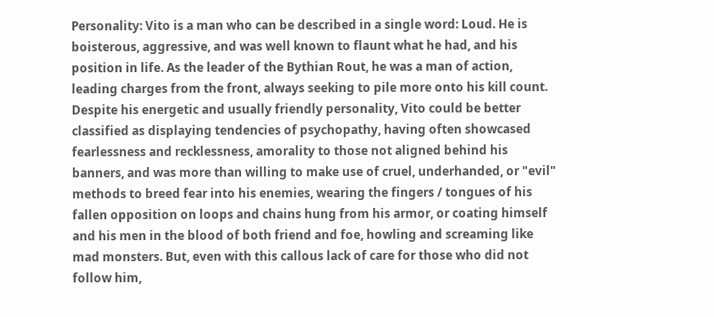Personality: Vito is a man who can be described in a single word: Loud. He is boisterous, aggressive, and was well known to flaunt what he had, and his position in life. As the leader of the Bythian Rout, he was a man of action, leading charges from the front, always seeking to pile more onto his kill count. Despite his energetic and usually friendly personality, Vito could be better classified as displaying tendencies of psychopathy, having often showcased fearlessness and recklessness, amorality to those not aligned behind his banners, and was more than willing to make use of cruel, underhanded, or "evil" methods to breed fear into his enemies, wearing the fingers / tongues of his fallen opposition on loops and chains hung from his armor, or coating himself and his men in the blood of both friend and foe, howling and screaming like mad monsters. But, even with this callous lack of care for those who did not follow him,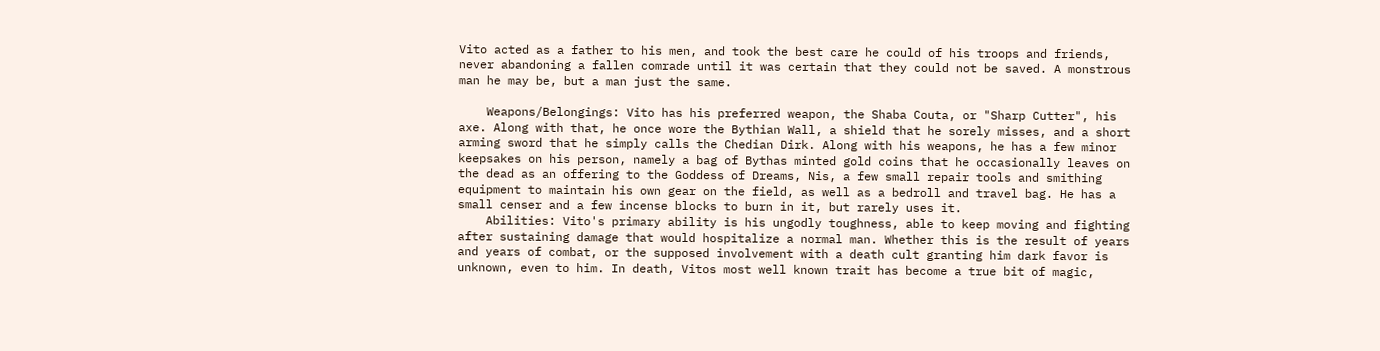Vito acted as a father to his men, and took the best care he could of his troops and friends, never abandoning a fallen comrade until it was certain that they could not be saved. A monstrous man he may be, but a man just the same.

    Weapons/Belongings: Vito has his preferred weapon, the Shaba Couta, or "Sharp Cutter", his axe. Along with that, he once wore the Bythian Wall, a shield that he sorely misses, and a short arming sword that he simply calls the Chedian Dirk. Along with his weapons, he has a few minor keepsakes on his person, namely a bag of Bythas minted gold coins that he occasionally leaves on the dead as an offering to the Goddess of Dreams, Nis, a few small repair tools and smithing equipment to maintain his own gear on the field, as well as a bedroll and travel bag. He has a small censer and a few incense blocks to burn in it, but rarely uses it.
    Abilities: Vito's primary ability is his ungodly toughness, able to keep moving and fighting after sustaining damage that would hospitalize a normal man. Whether this is the result of years and years of combat, or the supposed involvement with a death cult granting him dark favor is unknown, even to him. In death, Vitos most well known trait has become a true bit of magic,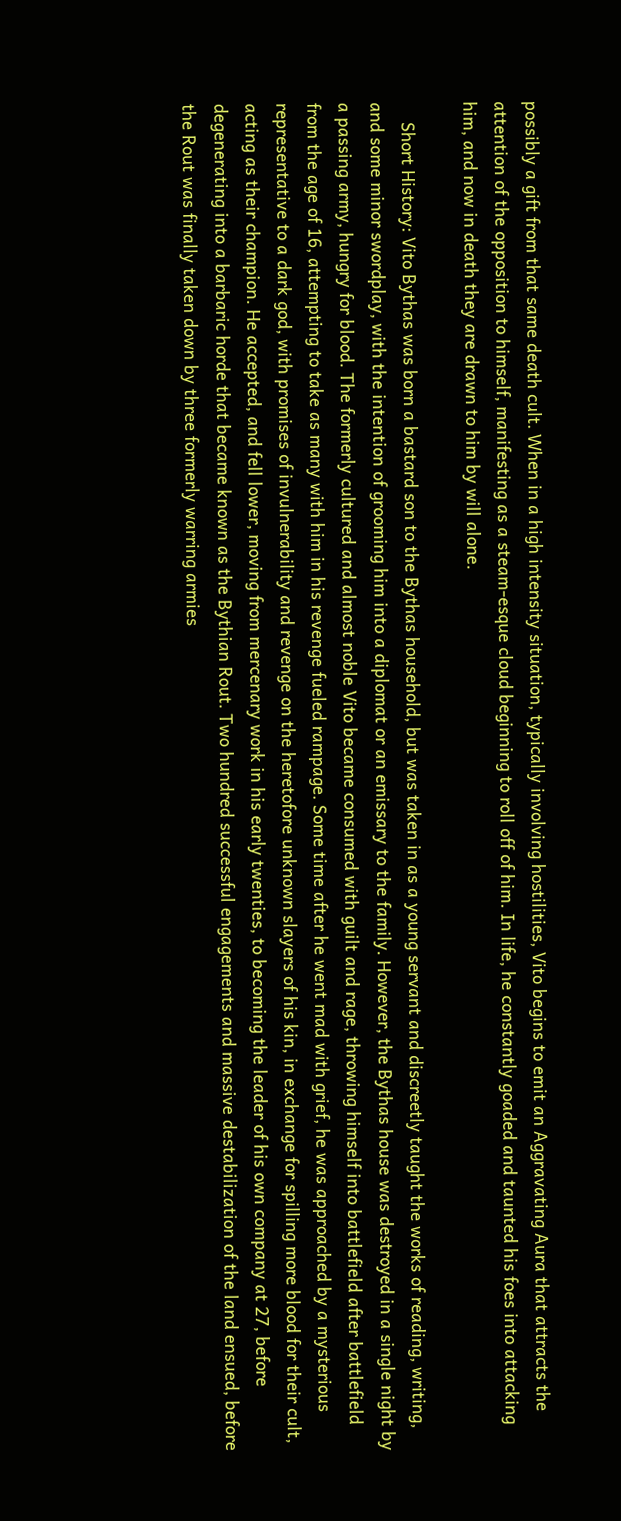possibly a gift from that same death cult. When in a high intensity situation, typically involving hostilities, Vito begins to emit an Aggravating Aura that attracts the attention of the opposition to himself, manifesting as a steam-esque cloud beginning to roll off of him. In life, he constantly goaded and taunted his foes into attacking him, and now in death they are drawn to him by will alone.

    Short History: Vito Bythas was born a bastard son to the Bythas household, but was taken in as a young servant and discreetly taught the works of reading, writing, and some minor swordplay, with the intention of grooming him into a diplomat or an emissary to the family. However, the Bythas house was destroyed in a single night by a passing army, hungry for blood. The formerly cultured and almost noble Vito became consumed with guilt and rage, throwing himself into battlefield after battlefield from the age of 16, attempting to take as many with him in his revenge fueled rampage. Some time after he went mad with grief, he was approached by a mysterious representative to a dark god, with promises of invulnerability and revenge on the heretofore unknown slayers of his kin, in exchange for spilling more blood for their cult, acting as their champion. He accepted, and fell lower, moving from mercenary work in his early twenties, to becoming the leader of his own company at 27, before degenerating into a barbaric horde that became known as the Bythian Rout. Two hundred successful engagements and massive destabilization of the land ensued, before the Rout was finally taken down by three formerly warring armies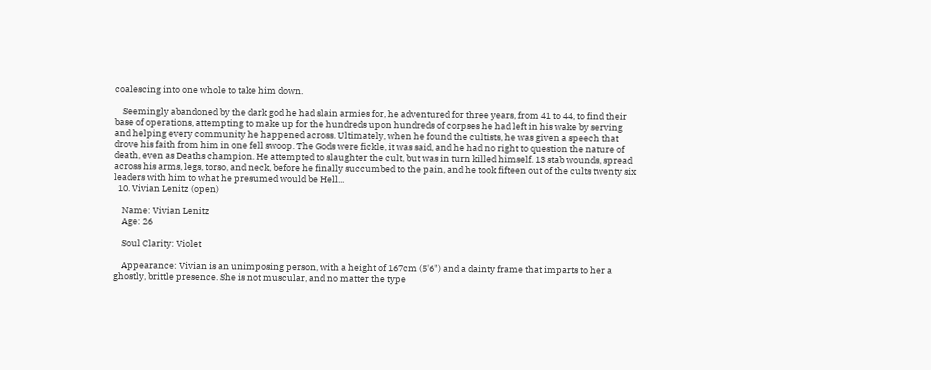coalescing into one whole to take him down.

    Seemingly abandoned by the dark god he had slain armies for, he adventured for three years, from 41 to 44, to find their base of operations, attempting to make up for the hundreds upon hundreds of corpses he had left in his wake by serving and helping every community he happened across. Ultimately, when he found the cultists, he was given a speech that drove his faith from him in one fell swoop. The Gods were fickle, it was said, and he had no right to question the nature of death, even as Deaths champion. He attempted to slaughter the cult, but was in turn killed himself. 13 stab wounds, spread across his arms, legs, torso, and neck, before he finally succumbed to the pain, and he took fifteen out of the cults twenty six leaders with him to what he presumed would be Hell...
  10. Vivian Lenitz (open)

    Name: Vivian Lenitz
    Age: 26

    Soul Clarity: Violet

    Appearance: Vivian is an unimposing person, with a height of 167cm (5'6") and a dainty frame that imparts to her a ghostly, brittle presence. She is not muscular, and no matter the type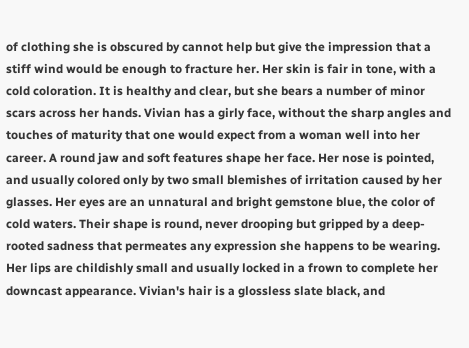of clothing she is obscured by cannot help but give the impression that a stiff wind would be enough to fracture her. Her skin is fair in tone, with a cold coloration. It is healthy and clear, but she bears a number of minor scars across her hands. Vivian has a girly face, without the sharp angles and touches of maturity that one would expect from a woman well into her career. A round jaw and soft features shape her face. Her nose is pointed, and usually colored only by two small blemishes of irritation caused by her glasses. Her eyes are an unnatural and bright gemstone blue, the color of cold waters. Their shape is round, never drooping but gripped by a deep-rooted sadness that permeates any expression she happens to be wearing. Her lips are childishly small and usually locked in a frown to complete her downcast appearance. Vivian's hair is a glossless slate black, and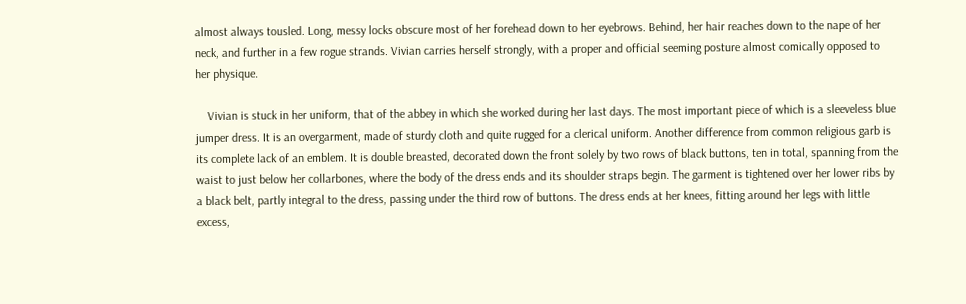almost always tousled. Long, messy locks obscure most of her forehead down to her eyebrows. Behind, her hair reaches down to the nape of her neck, and further in a few rogue strands. Vivian carries herself strongly, with a proper and official seeming posture almost comically opposed to her physique.

    Vivian is stuck in her uniform, that of the abbey in which she worked during her last days. The most important piece of which is a sleeveless blue jumper dress. It is an overgarment, made of sturdy cloth and quite rugged for a clerical uniform. Another difference from common religious garb is its complete lack of an emblem. It is double breasted, decorated down the front solely by two rows of black buttons, ten in total, spanning from the waist to just below her collarbones, where the body of the dress ends and its shoulder straps begin. The garment is tightened over her lower ribs by a black belt, partly integral to the dress, passing under the third row of buttons. The dress ends at her knees, fitting around her legs with little excess,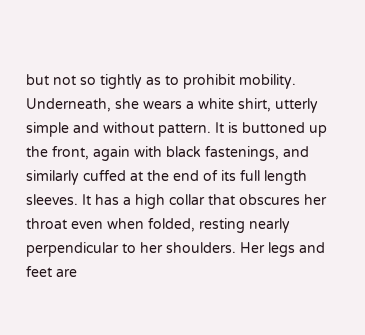but not so tightly as to prohibit mobility. Underneath, she wears a white shirt, utterly simple and without pattern. It is buttoned up the front, again with black fastenings, and similarly cuffed at the end of its full length sleeves. It has a high collar that obscures her throat even when folded, resting nearly perpendicular to her shoulders. Her legs and feet are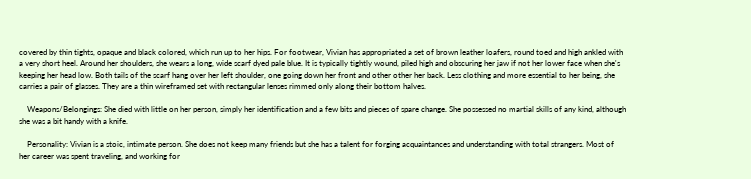covered by thin tights, opaque and black colored, which run up to her hips. For footwear, Vivian has appropriated a set of brown leather loafers, round toed and high ankled with a very short heel. Around her shoulders, she wears a long, wide scarf dyed pale blue. It is typically tightly wound, piled high and obscuring her jaw if not her lower face when she's keeping her head low. Both tails of the scarf hang over her left shoulder, one going down her front and other other her back. Less clothing and more essential to her being, she carries a pair of glasses. They are a thin wireframed set with rectangular lenses rimmed only along their bottom halves.

    Weapons/Belongings: She died with little on her person, simply her identification and a few bits and pieces of spare change. She possessed no martial skills of any kind, although she was a bit handy with a knife.

    Personality: Vivian is a stoic, intimate person. She does not keep many friends but she has a talent for forging acquaintances and understanding with total strangers. Most of her career was spent traveling, and working for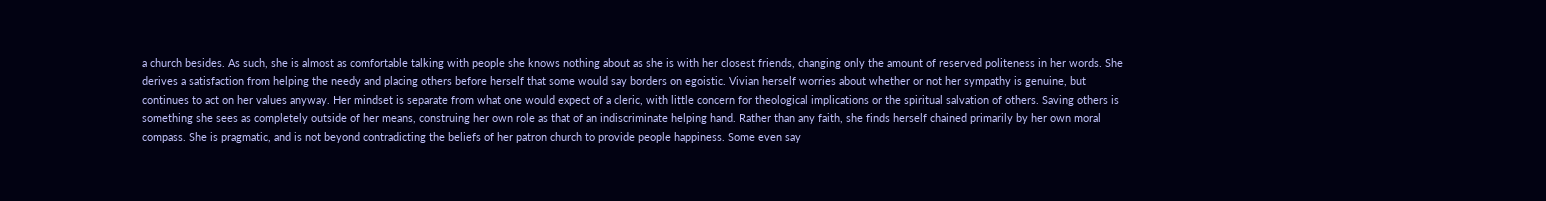a church besides. As such, she is almost as comfortable talking with people she knows nothing about as she is with her closest friends, changing only the amount of reserved politeness in her words. She derives a satisfaction from helping the needy and placing others before herself that some would say borders on egoistic. Vivian herself worries about whether or not her sympathy is genuine, but continues to act on her values anyway. Her mindset is separate from what one would expect of a cleric, with little concern for theological implications or the spiritual salvation of others. Saving others is something she sees as completely outside of her means, construing her own role as that of an indiscriminate helping hand. Rather than any faith, she finds herself chained primarily by her own moral compass. She is pragmatic, and is not beyond contradicting the beliefs of her patron church to provide people happiness. Some even say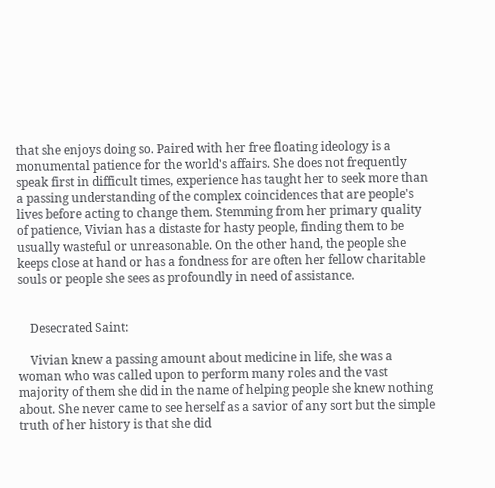that she enjoys doing so. Paired with her free floating ideology is a monumental patience for the world's affairs. She does not frequently speak first in difficult times, experience has taught her to seek more than a passing understanding of the complex coincidences that are people's lives before acting to change them. Stemming from her primary quality of patience, Vivian has a distaste for hasty people, finding them to be usually wasteful or unreasonable. On the other hand, the people she keeps close at hand or has a fondness for are often her fellow charitable souls or people she sees as profoundly in need of assistance.


    Desecrated Saint:

    Vivian knew a passing amount about medicine in life, she was a woman who was called upon to perform many roles and the vast majority of them she did in the name of helping people she knew nothing about. She never came to see herself as a savior of any sort but the simple truth of her history is that she did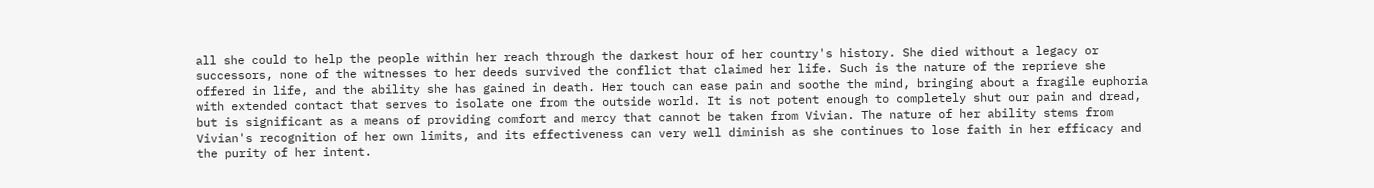all she could to help the people within her reach through the darkest hour of her country's history. She died without a legacy or successors, none of the witnesses to her deeds survived the conflict that claimed her life. Such is the nature of the reprieve she offered in life, and the ability she has gained in death. Her touch can ease pain and soothe the mind, bringing about a fragile euphoria with extended contact that serves to isolate one from the outside world. It is not potent enough to completely shut our pain and dread, but is significant as a means of providing comfort and mercy that cannot be taken from Vivian. The nature of her ability stems from Vivian's recognition of her own limits, and its effectiveness can very well diminish as she continues to lose faith in her efficacy and the purity of her intent.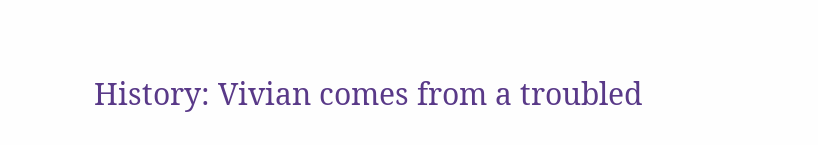History: Vivian comes from a troubled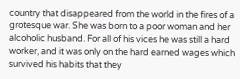country that disappeared from the world in the fires of a grotesque war. She was born to a poor woman and her alcoholic husband. For all of his vices he was still a hard worker, and it was only on the hard earned wages which survived his habits that they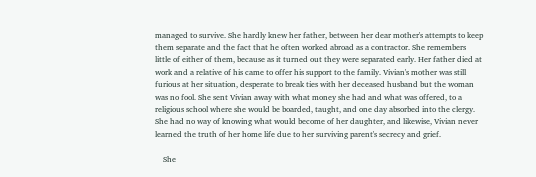managed to survive. She hardly knew her father, between her dear mother's attempts to keep them separate and the fact that he often worked abroad as a contractor. She remembers little of either of them, because as it turned out they were separated early. Her father died at work and a relative of his came to offer his support to the family. Vivian's mother was still furious at her situation, desperate to break ties with her deceased husband but the woman was no fool. She sent Vivian away with what money she had and what was offered, to a religious school where she would be boarded, taught, and one day absorbed into the clergy. She had no way of knowing what would become of her daughter, and likewise, Vivian never learned the truth of her home life due to her surviving parent's secrecy and grief.

    She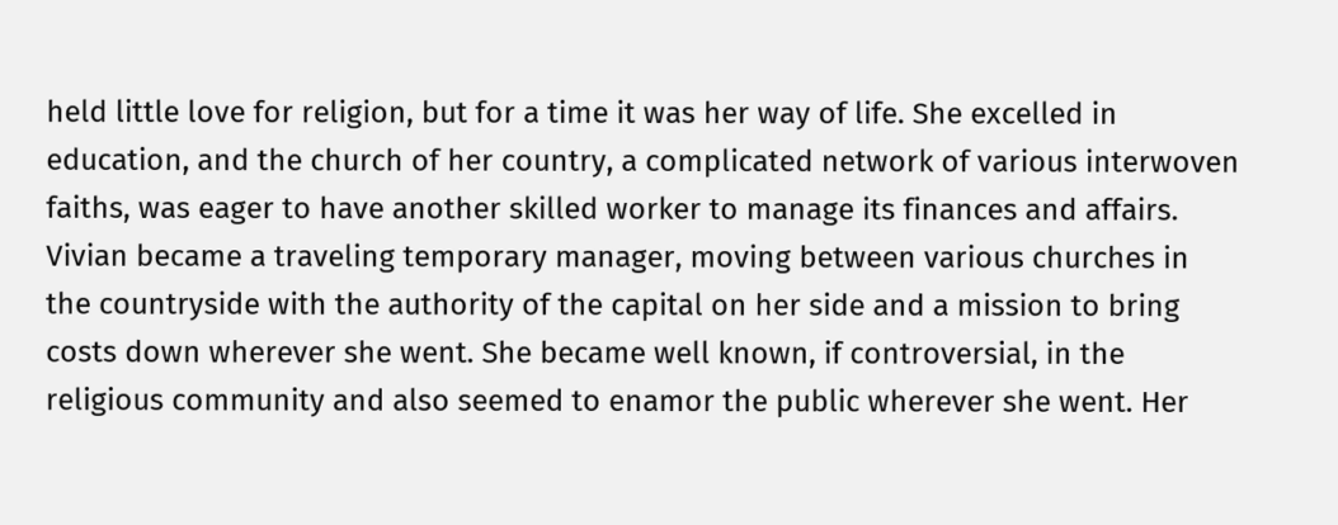held little love for religion, but for a time it was her way of life. She excelled in education, and the church of her country, a complicated network of various interwoven faiths, was eager to have another skilled worker to manage its finances and affairs. Vivian became a traveling temporary manager, moving between various churches in the countryside with the authority of the capital on her side and a mission to bring costs down wherever she went. She became well known, if controversial, in the religious community and also seemed to enamor the public wherever she went. Her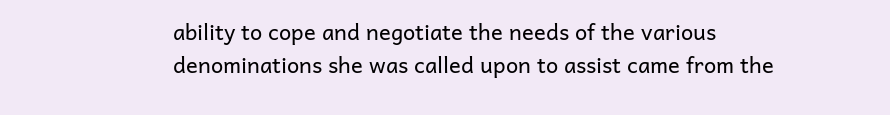ability to cope and negotiate the needs of the various denominations she was called upon to assist came from the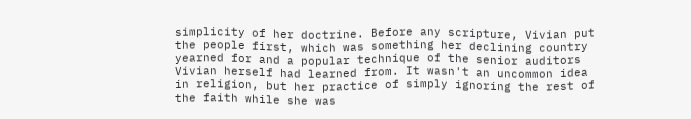simplicity of her doctrine. Before any scripture, Vivian put the people first, which was something her declining country yearned for and a popular technique of the senior auditors Vivian herself had learned from. It wasn't an uncommon idea in religion, but her practice of simply ignoring the rest of the faith while she was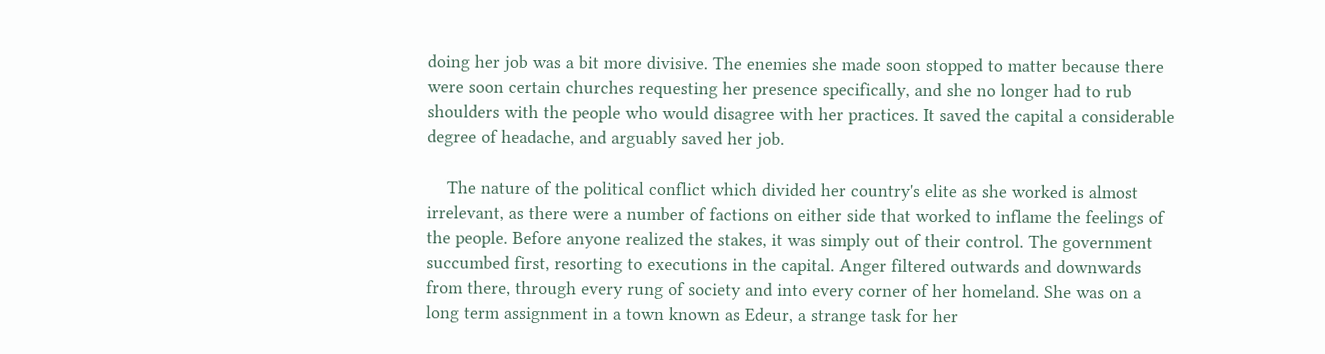doing her job was a bit more divisive. The enemies she made soon stopped to matter because there were soon certain churches requesting her presence specifically, and she no longer had to rub shoulders with the people who would disagree with her practices. It saved the capital a considerable degree of headache, and arguably saved her job.

    The nature of the political conflict which divided her country's elite as she worked is almost irrelevant, as there were a number of factions on either side that worked to inflame the feelings of the people. Before anyone realized the stakes, it was simply out of their control. The government succumbed first, resorting to executions in the capital. Anger filtered outwards and downwards from there, through every rung of society and into every corner of her homeland. She was on a long term assignment in a town known as Edeur, a strange task for her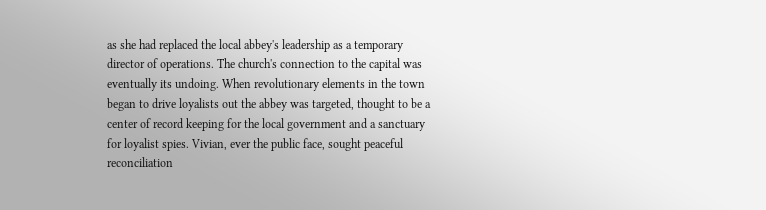as she had replaced the local abbey's leadership as a temporary director of operations. The church's connection to the capital was eventually its undoing. When revolutionary elements in the town began to drive loyalists out the abbey was targeted, thought to be a center of record keeping for the local government and a sanctuary for loyalist spies. Vivian, ever the public face, sought peaceful reconciliation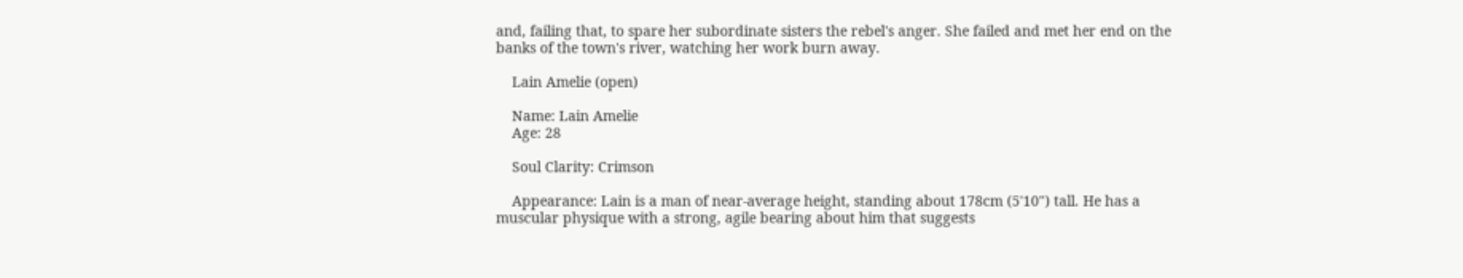and, failing that, to spare her subordinate sisters the rebel's anger. She failed and met her end on the banks of the town's river, watching her work burn away.

    Lain Amelie (open)

    Name: Lain Amelie
    Age: 28

    Soul Clarity: Crimson

    Appearance: Lain is a man of near-average height, standing about 178cm (5'10") tall. He has a muscular physique with a strong, agile bearing about him that suggests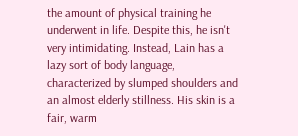the amount of physical training he underwent in life. Despite this, he isn't very intimidating. Instead, Lain has a lazy sort of body language, characterized by slumped shoulders and an almost elderly stillness. His skin is a fair, warm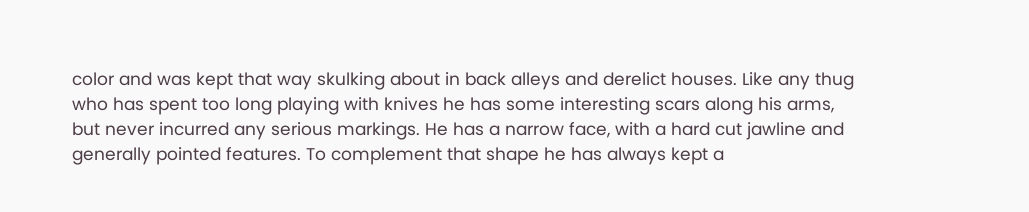color and was kept that way skulking about in back alleys and derelict houses. Like any thug who has spent too long playing with knives he has some interesting scars along his arms, but never incurred any serious markings. He has a narrow face, with a hard cut jawline and generally pointed features. To complement that shape he has always kept a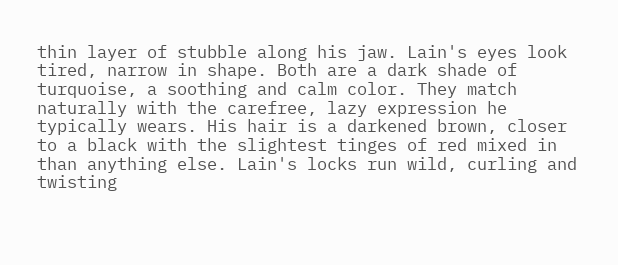thin layer of stubble along his jaw. Lain's eyes look tired, narrow in shape. Both are a dark shade of turquoise, a soothing and calm color. They match naturally with the carefree, lazy expression he typically wears. His hair is a darkened brown, closer to a black with the slightest tinges of red mixed in than anything else. Lain's locks run wild, curling and twisting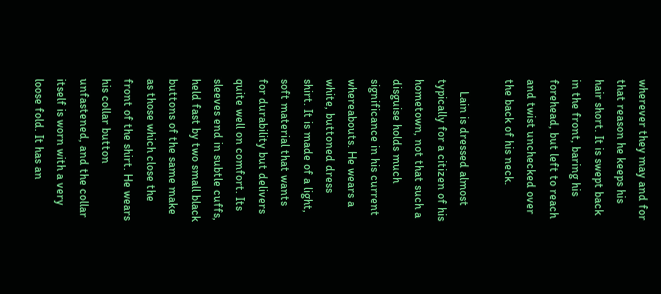wherever they may and for that reason he keeps his hair short. It is swept back in the front, baring his forehead, but left to reach and twist unchecked over the back of his neck.

    Lain is dressed almost typically for a citizen of his hometown, not that such a disguise holds much significance in his current whereabouts. He wears a white, buttoned dress shirt. It is made of a light, soft material that wants for durability but delivers quite well on comfort. Its sleeves end in subtle cuffs, held fast by two small black buttons of the same make as those which close the front of the shirt. He wears his collar button unfastened, and the collar itself is worn with a very loose fold. It has an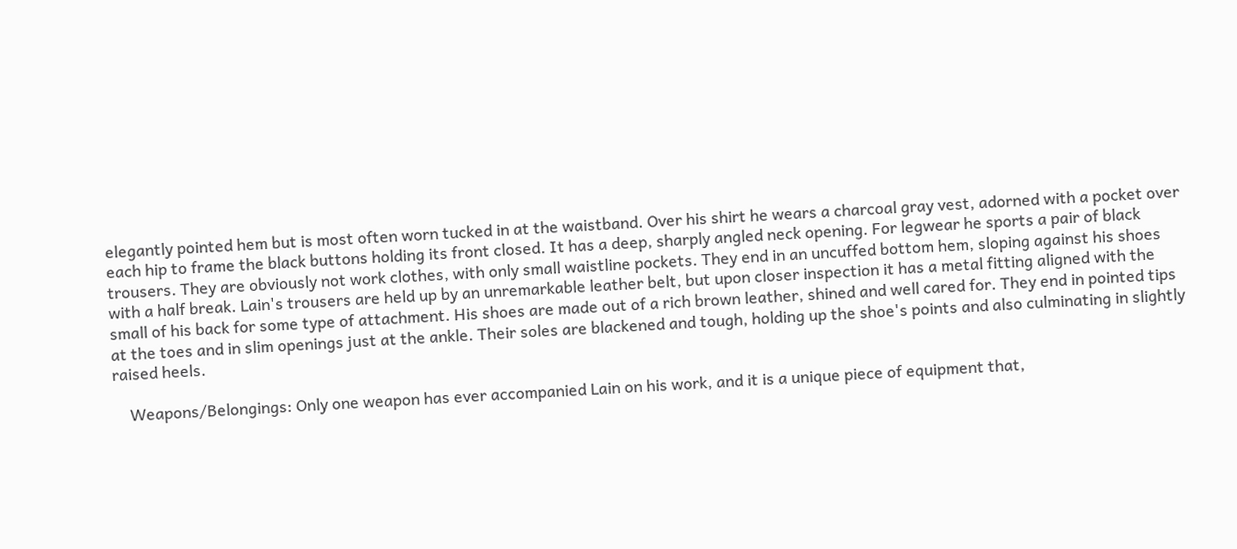elegantly pointed hem but is most often worn tucked in at the waistband. Over his shirt he wears a charcoal gray vest, adorned with a pocket over each hip to frame the black buttons holding its front closed. It has a deep, sharply angled neck opening. For legwear he sports a pair of black trousers. They are obviously not work clothes, with only small waistline pockets. They end in an uncuffed bottom hem, sloping against his shoes with a half break. Lain's trousers are held up by an unremarkable leather belt, but upon closer inspection it has a metal fitting aligned with the small of his back for some type of attachment. His shoes are made out of a rich brown leather, shined and well cared for. They end in pointed tips at the toes and in slim openings just at the ankle. Their soles are blackened and tough, holding up the shoe's points and also culminating in slightly raised heels.

    Weapons/Belongings: Only one weapon has ever accompanied Lain on his work, and it is a unique piece of equipment that,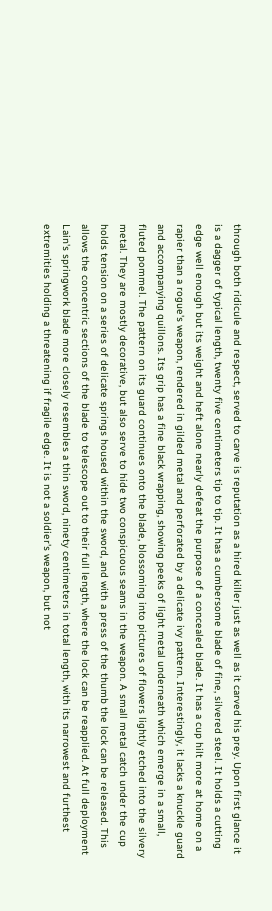through both ridicule and respect, served to carve is reputation as a hired killer just as well as it carved his prey. Upon first glance it is a dagger of typical length, twenty five centimeters tip to tip. It has a cumbersome blade of fine, silvered steel. It holds a cutting edge well enough but its weight and heft alone nearly defeat the purpose of a concealed blade. It has a cup hilt more at home on a rapier than a rogue's weapon, rendered in gilded metal and perforated by a delicate ivy pattern. Interestingly, it lacks a knuckle guard and accompanying quillons. Its grip has a fine black wrapping, showing peeks of light metal underneath which emerge in a small, fluted pommel. The pattern on its guard continues onto the blade, blossoming into pictures of flowers lightly etched into the silvery metal. They are mostly decorative, but also serve to hide two conspicuous seams in the weapon. A small metal catch under the cup holds tension on a series of delicate springs housed within the sword, and with a press of the thumb the lock can be released. This allows the concentric sections of the blade to telescope out to their full length, where the lock can be reapplied. At full deployment Lain's springwork blade more closely resembles a thin sword, ninety centimeters in total length, with its narrowest and furthest extremities holding a threatening if fragile edge. It is not a soldier's weapon, but not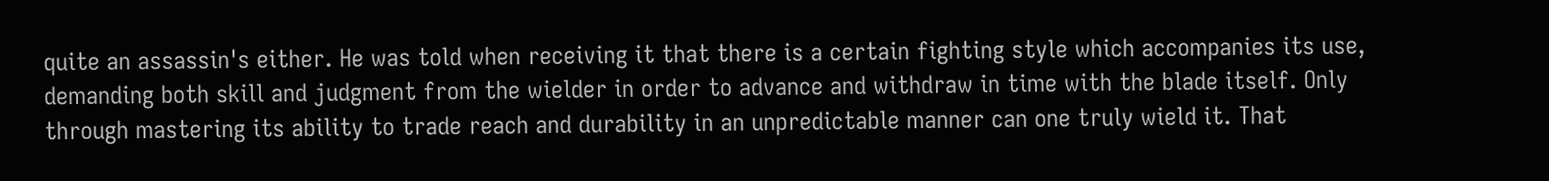quite an assassin's either. He was told when receiving it that there is a certain fighting style which accompanies its use, demanding both skill and judgment from the wielder in order to advance and withdraw in time with the blade itself. Only through mastering its ability to trade reach and durability in an unpredictable manner can one truly wield it. That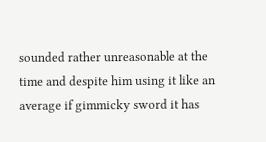sounded rather unreasonable at the time and despite him using it like an average if gimmicky sword it has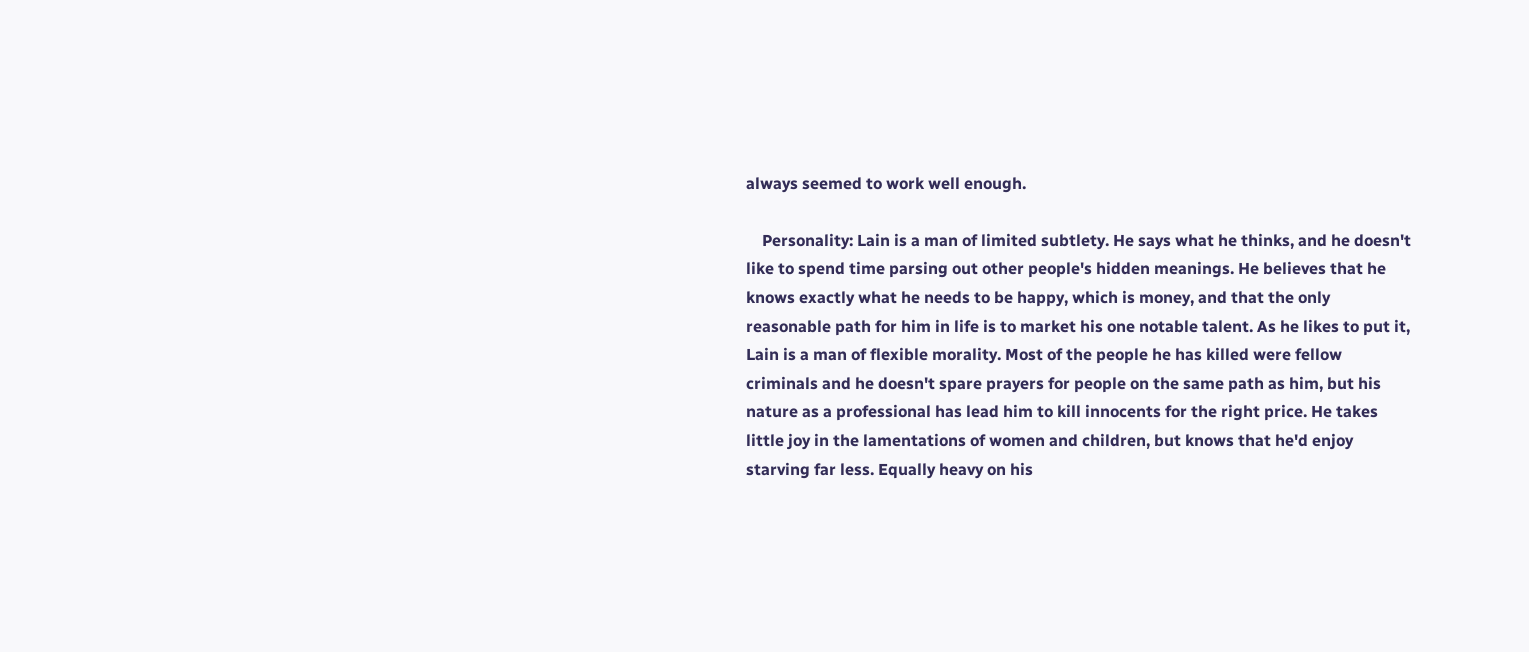always seemed to work well enough.

    Personality: Lain is a man of limited subtlety. He says what he thinks, and he doesn't like to spend time parsing out other people's hidden meanings. He believes that he knows exactly what he needs to be happy, which is money, and that the only reasonable path for him in life is to market his one notable talent. As he likes to put it, Lain is a man of flexible morality. Most of the people he has killed were fellow criminals and he doesn't spare prayers for people on the same path as him, but his nature as a professional has lead him to kill innocents for the right price. He takes little joy in the lamentations of women and children, but knows that he'd enjoy starving far less. Equally heavy on his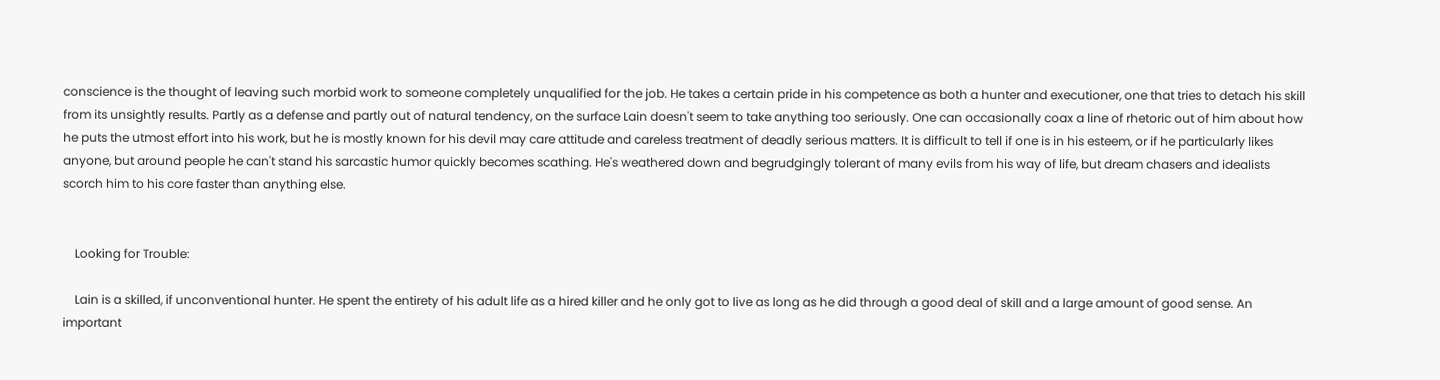conscience is the thought of leaving such morbid work to someone completely unqualified for the job. He takes a certain pride in his competence as both a hunter and executioner, one that tries to detach his skill from its unsightly results. Partly as a defense and partly out of natural tendency, on the surface Lain doesn't seem to take anything too seriously. One can occasionally coax a line of rhetoric out of him about how he puts the utmost effort into his work, but he is mostly known for his devil may care attitude and careless treatment of deadly serious matters. It is difficult to tell if one is in his esteem, or if he particularly likes anyone, but around people he can't stand his sarcastic humor quickly becomes scathing. He's weathered down and begrudgingly tolerant of many evils from his way of life, but dream chasers and idealists scorch him to his core faster than anything else.


    Looking for Trouble:

    Lain is a skilled, if unconventional hunter. He spent the entirety of his adult life as a hired killer and he only got to live as long as he did through a good deal of skill and a large amount of good sense. An important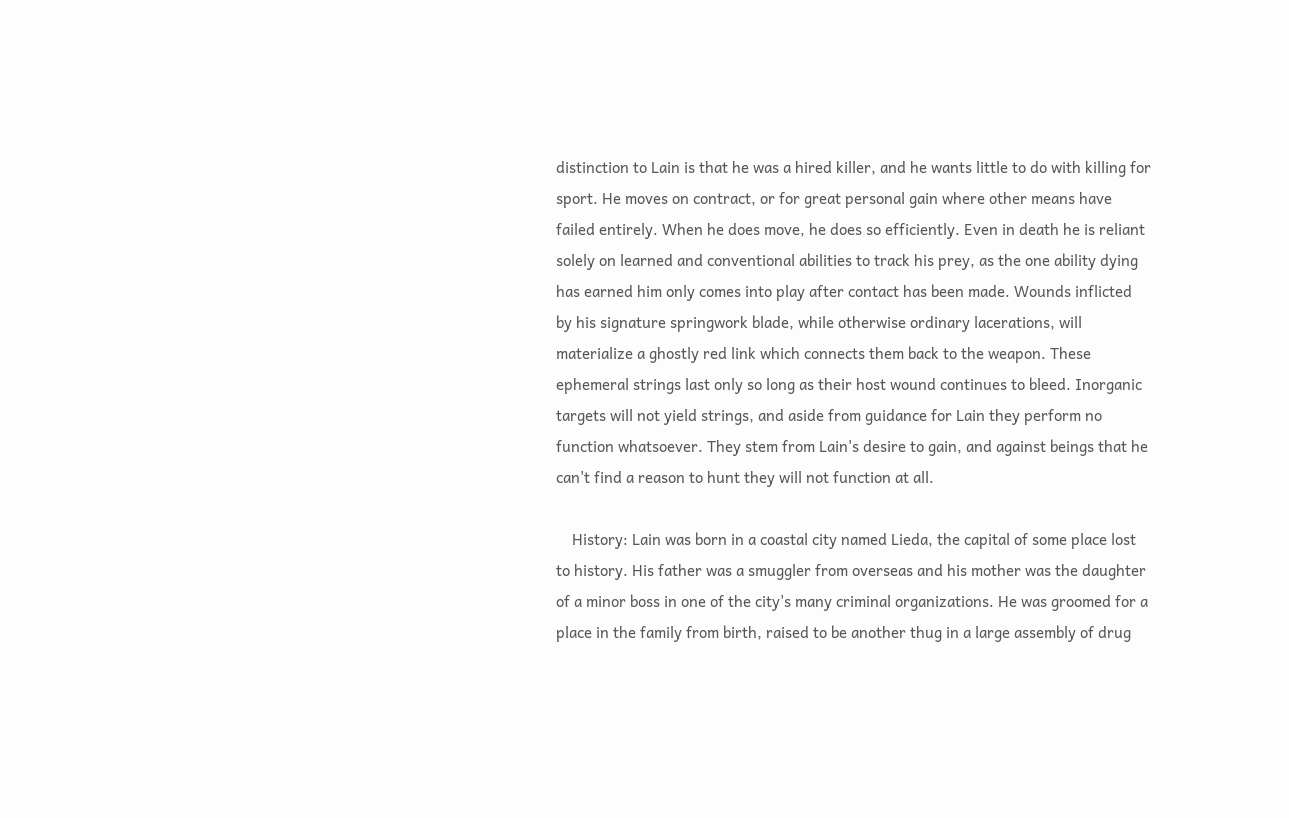distinction to Lain is that he was a hired killer, and he wants little to do with killing for sport. He moves on contract, or for great personal gain where other means have failed entirely. When he does move, he does so efficiently. Even in death he is reliant solely on learned and conventional abilities to track his prey, as the one ability dying has earned him only comes into play after contact has been made. Wounds inflicted by his signature springwork blade, while otherwise ordinary lacerations, will materialize a ghostly red link which connects them back to the weapon. These ephemeral strings last only so long as their host wound continues to bleed. Inorganic targets will not yield strings, and aside from guidance for Lain they perform no function whatsoever. They stem from Lain's desire to gain, and against beings that he can't find a reason to hunt they will not function at all.

    History: Lain was born in a coastal city named Lieda, the capital of some place lost to history. His father was a smuggler from overseas and his mother was the daughter of a minor boss in one of the city's many criminal organizations. He was groomed for a place in the family from birth, raised to be another thug in a large assembly of drug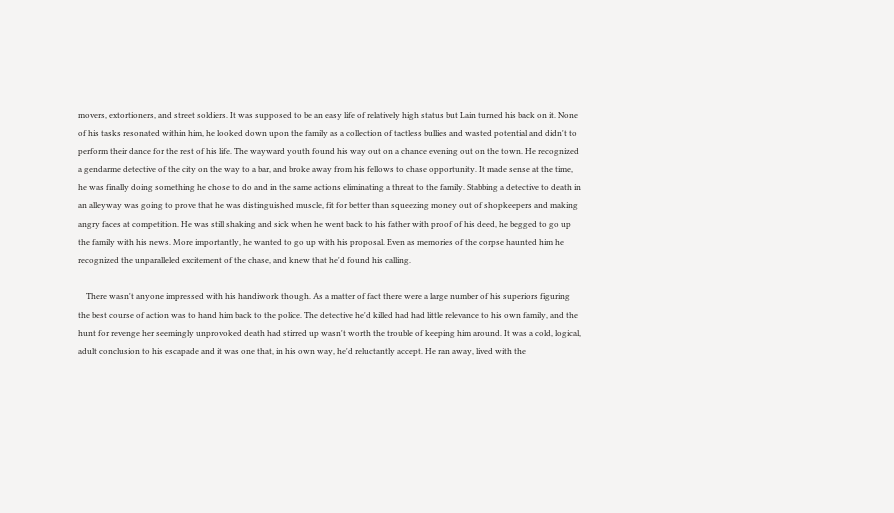movers, extortioners, and street soldiers. It was supposed to be an easy life of relatively high status but Lain turned his back on it. None of his tasks resonated within him, he looked down upon the family as a collection of tactless bullies and wasted potential and didn't to perform their dance for the rest of his life. The wayward youth found his way out on a chance evening out on the town. He recognized a gendarme detective of the city on the way to a bar, and broke away from his fellows to chase opportunity. It made sense at the time, he was finally doing something he chose to do and in the same actions eliminating a threat to the family. Stabbing a detective to death in an alleyway was going to prove that he was distinguished muscle, fit for better than squeezing money out of shopkeepers and making angry faces at competition. He was still shaking and sick when he went back to his father with proof of his deed, he begged to go up the family with his news. More importantly, he wanted to go up with his proposal. Even as memories of the corpse haunted him he recognized the unparalleled excitement of the chase, and knew that he'd found his calling.

    There wasn't anyone impressed with his handiwork though. As a matter of fact there were a large number of his superiors figuring the best course of action was to hand him back to the police. The detective he'd killed had had little relevance to his own family, and the hunt for revenge her seemingly unprovoked death had stirred up wasn't worth the trouble of keeping him around. It was a cold, logical, adult conclusion to his escapade and it was one that, in his own way, he'd reluctantly accept. He ran away, lived with the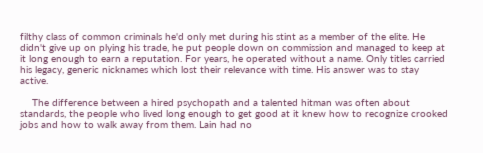filthy class of common criminals he'd only met during his stint as a member of the elite. He didn't give up on plying his trade, he put people down on commission and managed to keep at it long enough to earn a reputation. For years, he operated without a name. Only titles carried his legacy, generic nicknames which lost their relevance with time. His answer was to stay active.

    The difference between a hired psychopath and a talented hitman was often about standards, the people who lived long enough to get good at it knew how to recognize crooked jobs and how to walk away from them. Lain had no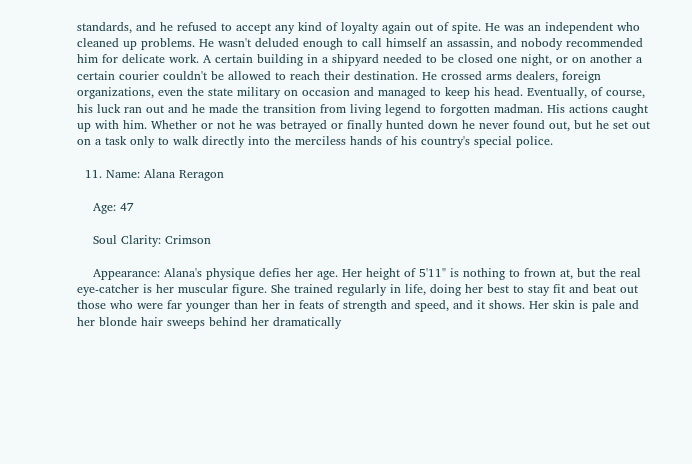standards, and he refused to accept any kind of loyalty again out of spite. He was an independent who cleaned up problems. He wasn't deluded enough to call himself an assassin, and nobody recommended him for delicate work. A certain building in a shipyard needed to be closed one night, or on another a certain courier couldn't be allowed to reach their destination. He crossed arms dealers, foreign organizations, even the state military on occasion and managed to keep his head. Eventually, of course, his luck ran out and he made the transition from living legend to forgotten madman. His actions caught up with him. Whether or not he was betrayed or finally hunted down he never found out, but he set out on a task only to walk directly into the merciless hands of his country's special police.

  11. Name: Alana Reragon

    Age: 47

    Soul Clarity: Crimson

    Appearance: Alana's physique defies her age. Her height of 5'11" is nothing to frown at, but the real eye-catcher is her muscular figure. She trained regularly in life, doing her best to stay fit and beat out those who were far younger than her in feats of strength and speed, and it shows. Her skin is pale and her blonde hair sweeps behind her dramatically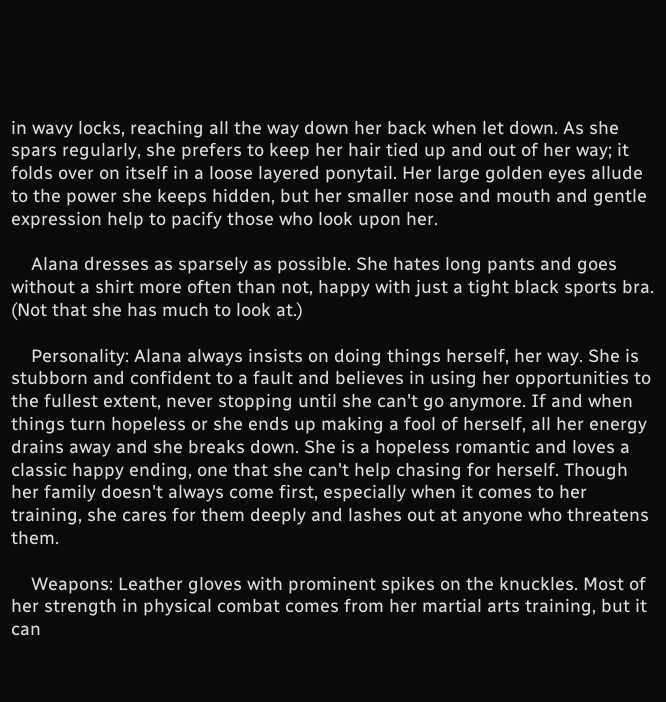in wavy locks, reaching all the way down her back when let down. As she spars regularly, she prefers to keep her hair tied up and out of her way; it folds over on itself in a loose layered ponytail. Her large golden eyes allude to the power she keeps hidden, but her smaller nose and mouth and gentle expression help to pacify those who look upon her.

    Alana dresses as sparsely as possible. She hates long pants and goes without a shirt more often than not, happy with just a tight black sports bra. (Not that she has much to look at.)

    Personality: Alana always insists on doing things herself, her way. She is stubborn and confident to a fault and believes in using her opportunities to the fullest extent, never stopping until she can't go anymore. If and when things turn hopeless or she ends up making a fool of herself, all her energy drains away and she breaks down. She is a hopeless romantic and loves a classic happy ending, one that she can't help chasing for herself. Though her family doesn't always come first, especially when it comes to her training, she cares for them deeply and lashes out at anyone who threatens them.

    Weapons: Leather gloves with prominent spikes on the knuckles. Most of her strength in physical combat comes from her martial arts training, but it can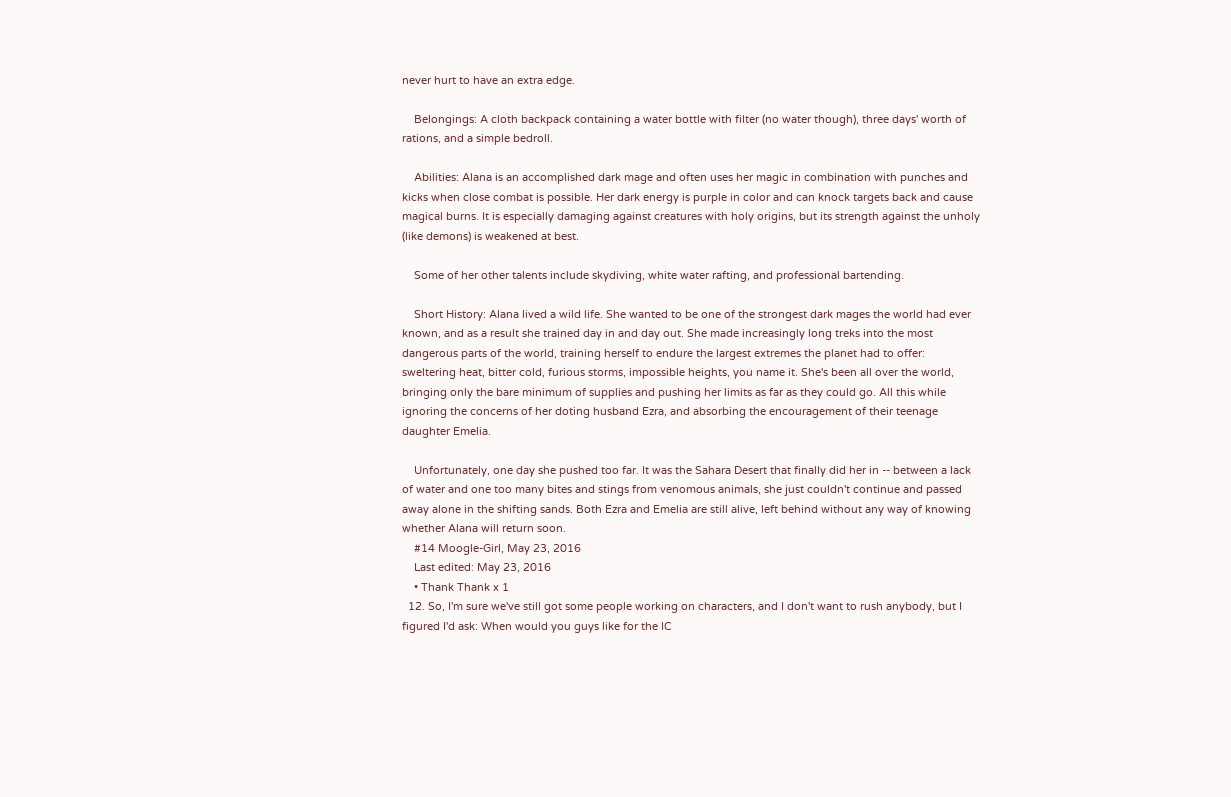never hurt to have an extra edge.

    Belongings: A cloth backpack containing a water bottle with filter (no water though), three days' worth of rations, and a simple bedroll.

    Abilities: Alana is an accomplished dark mage and often uses her magic in combination with punches and kicks when close combat is possible. Her dark energy is purple in color and can knock targets back and cause magical burns. It is especially damaging against creatures with holy origins, but its strength against the unholy (like demons) is weakened at best.

    Some of her other talents include skydiving, white water rafting, and professional bartending.

    Short History: Alana lived a wild life. She wanted to be one of the strongest dark mages the world had ever known, and as a result she trained day in and day out. She made increasingly long treks into the most dangerous parts of the world, training herself to endure the largest extremes the planet had to offer: sweltering heat, bitter cold, furious storms, impossible heights, you name it. She's been all over the world, bringing only the bare minimum of supplies and pushing her limits as far as they could go. All this while ignoring the concerns of her doting husband Ezra, and absorbing the encouragement of their teenage daughter Emelia.

    Unfortunately, one day she pushed too far. It was the Sahara Desert that finally did her in -- between a lack of water and one too many bites and stings from venomous animals, she just couldn't continue and passed away alone in the shifting sands. Both Ezra and Emelia are still alive, left behind without any way of knowing whether Alana will return soon.
    #14 Moogle-Girl, May 23, 2016
    Last edited: May 23, 2016
    • Thank Thank x 1
  12. So, I'm sure we've still got some people working on characters, and I don't want to rush anybody, but I figured I'd ask: When would you guys like for the IC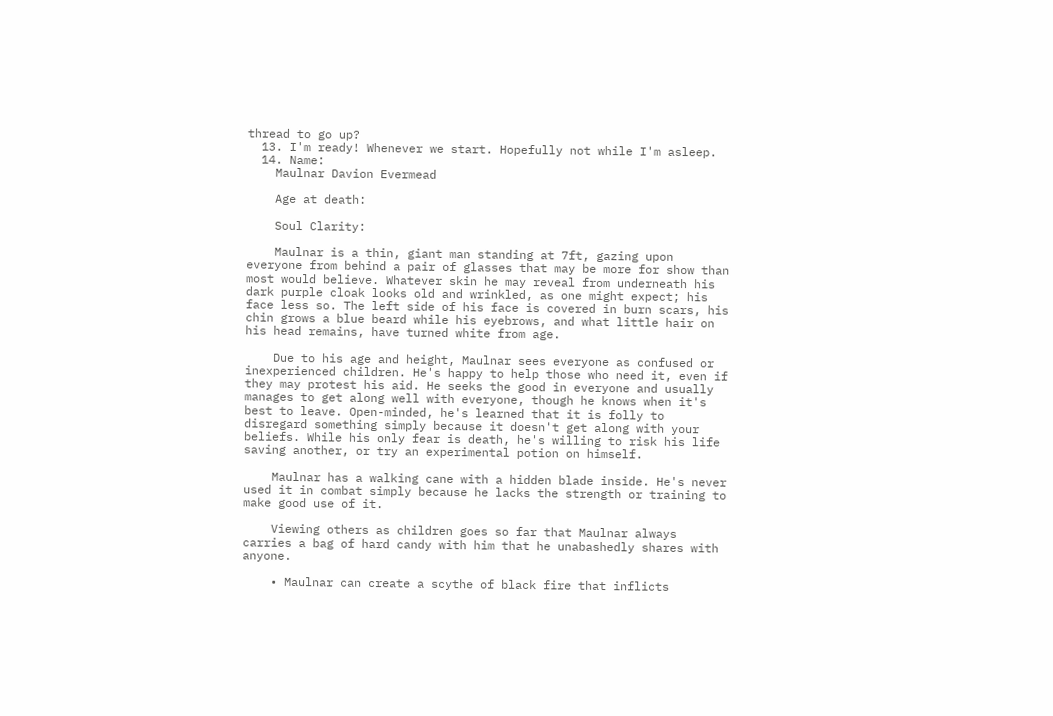thread to go up?
  13. I'm ready! Whenever we start. Hopefully not while I'm asleep.
  14. Name:
    Maulnar Davion Evermead

    Age at death:

    Soul Clarity:

    Maulnar is a thin, giant man standing at 7ft, gazing upon everyone from behind a pair of glasses that may be more for show than most would believe. Whatever skin he may reveal from underneath his dark purple cloak looks old and wrinkled, as one might expect; his face less so. The left side of his face is covered in burn scars, his chin grows a blue beard while his eyebrows, and what little hair on his head remains, have turned white from age.

    Due to his age and height, Maulnar sees everyone as confused or inexperienced children. He's happy to help those who need it, even if they may protest his aid. He seeks the good in everyone and usually manages to get along well with everyone, though he knows when it's best to leave. Open-minded, he's learned that it is folly to disregard something simply because it doesn't get along with your beliefs. While his only fear is death, he's willing to risk his life saving another, or try an experimental potion on himself.

    Maulnar has a walking cane with a hidden blade inside. He's never used it in combat simply because he lacks the strength or training to make good use of it.

    Viewing others as children goes so far that Maulnar always carries a bag of hard candy with him that he unabashedly shares with anyone.

    • Maulnar can create a scythe of black fire that inflicts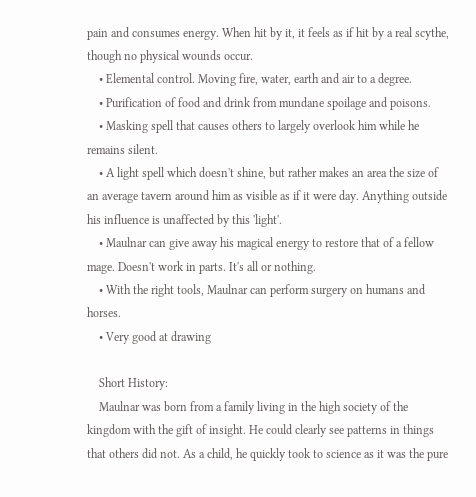pain and consumes energy. When hit by it, it feels as if hit by a real scythe, though no physical wounds occur.
    • Elemental control. Moving fire, water, earth and air to a degree.
    • Purification of food and drink from mundane spoilage and poisons.
    • Masking spell that causes others to largely overlook him while he remains silent.
    • A light spell which doesn't shine, but rather makes an area the size of an average tavern around him as visible as if it were day. Anything outside his influence is unaffected by this 'light'.
    • Maulnar can give away his magical energy to restore that of a fellow mage. Doesn't work in parts. It's all or nothing.
    • With the right tools, Maulnar can perform surgery on humans and horses.
    • Very good at drawing

    Short History:
    Maulnar was born from a family living in the high society of the kingdom with the gift of insight. He could clearly see patterns in things that others did not. As a child, he quickly took to science as it was the pure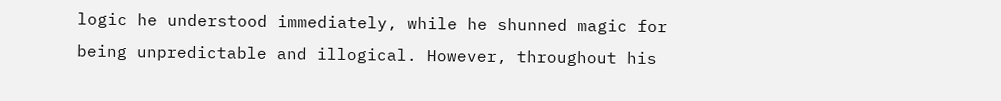logic he understood immediately, while he shunned magic for being unpredictable and illogical. However, throughout his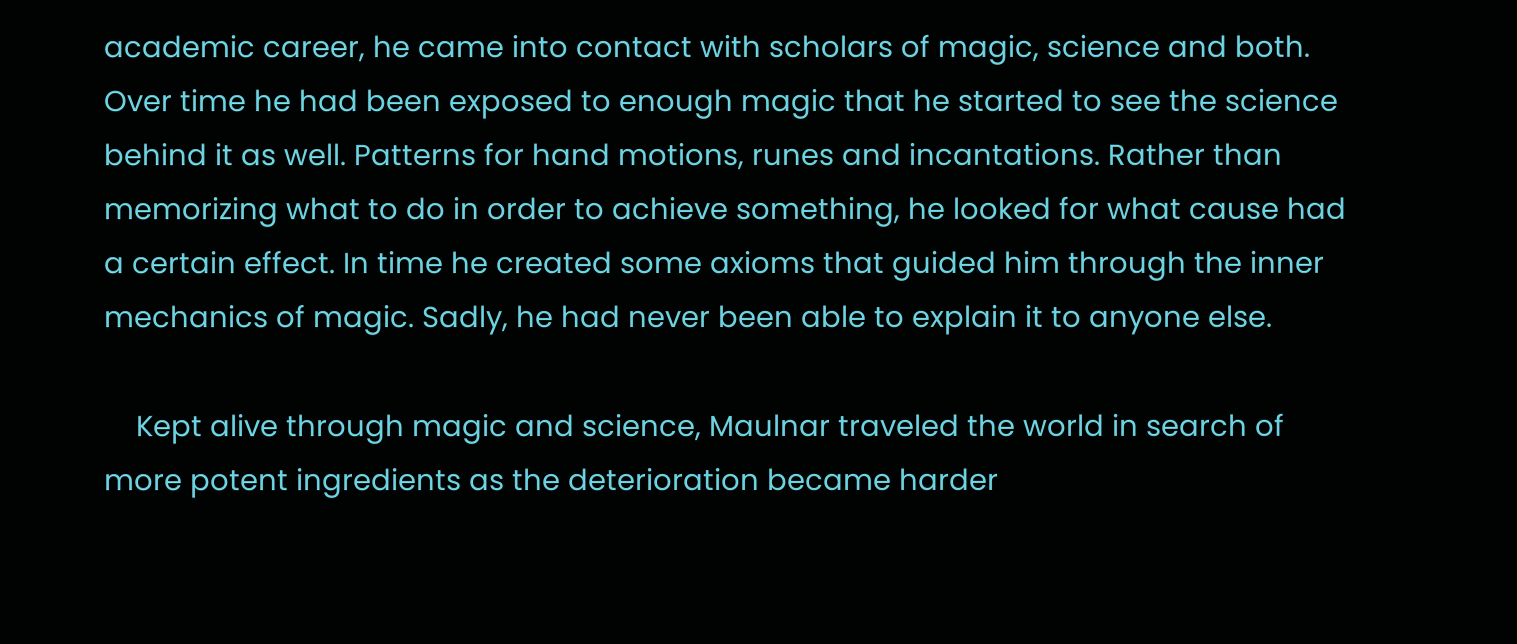academic career, he came into contact with scholars of magic, science and both. Over time he had been exposed to enough magic that he started to see the science behind it as well. Patterns for hand motions, runes and incantations. Rather than memorizing what to do in order to achieve something, he looked for what cause had a certain effect. In time he created some axioms that guided him through the inner mechanics of magic. Sadly, he had never been able to explain it to anyone else.

    Kept alive through magic and science, Maulnar traveled the world in search of more potent ingredients as the deterioration became harder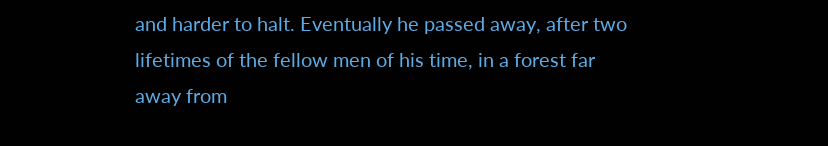and harder to halt. Eventually he passed away, after two lifetimes of the fellow men of his time, in a forest far away from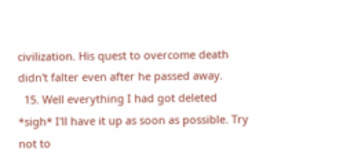civilization. His quest to overcome death didn't falter even after he passed away.
  15. Well everything I had got deleted *sigh* I'll have it up as soon as possible. Try not to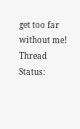get too far without me!
Thread Status: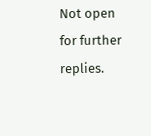Not open for further replies.